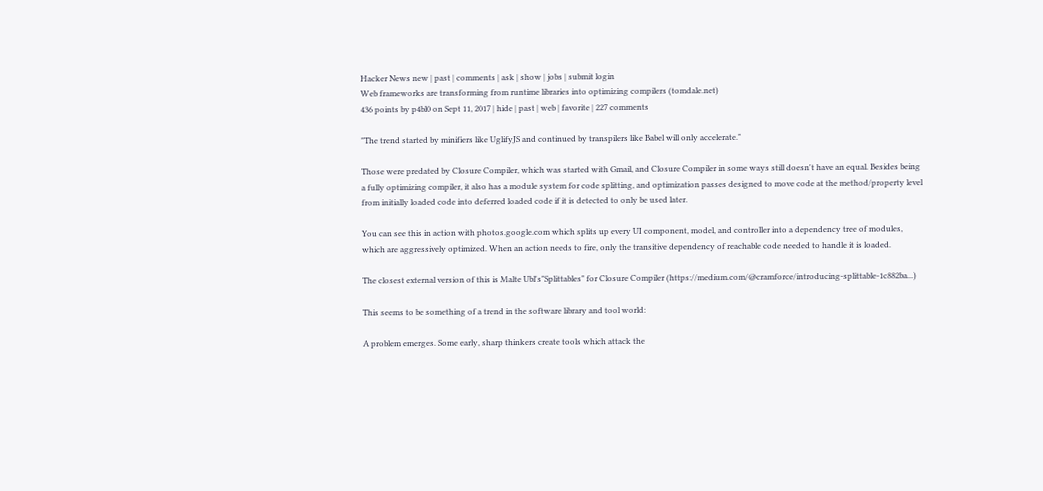Hacker News new | past | comments | ask | show | jobs | submit login
Web frameworks are transforming from runtime libraries into optimizing compilers (tomdale.net)
436 points by p4bl0 on Sept 11, 2017 | hide | past | web | favorite | 227 comments

"The trend started by minifiers like UglifyJS and continued by transpilers like Babel will only accelerate."

Those were predated by Closure Compiler, which was started with Gmail, and Closure Compiler in some ways still doesn't have an equal. Besides being a fully optimizing compiler, it also has a module system for code splitting, and optimization passes designed to move code at the method/property level from initially loaded code into deferred loaded code if it is detected to only be used later.

You can see this in action with photos.google.com which splits up every UI component, model, and controller into a dependency tree of modules, which are aggressively optimized. When an action needs to fire, only the transitive dependency of reachable code needed to handle it is loaded.

The closest external version of this is Malte Ubl's"Splittables" for Closure Compiler (https://medium.com/@cramforce/introducing-splittable-1c882ba...)

This seems to be something of a trend in the software library and tool world:

A problem emerges. Some early, sharp thinkers create tools which attack the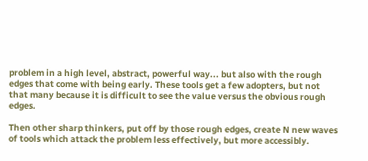problem in a high level, abstract, powerful way... but also with the rough edges that come with being early. These tools get a few adopters, but not that many because it is difficult to see the value versus the obvious rough edges.

Then other sharp thinkers, put off by those rough edges, create N new waves of tools which attack the problem less effectively, but more accessibly.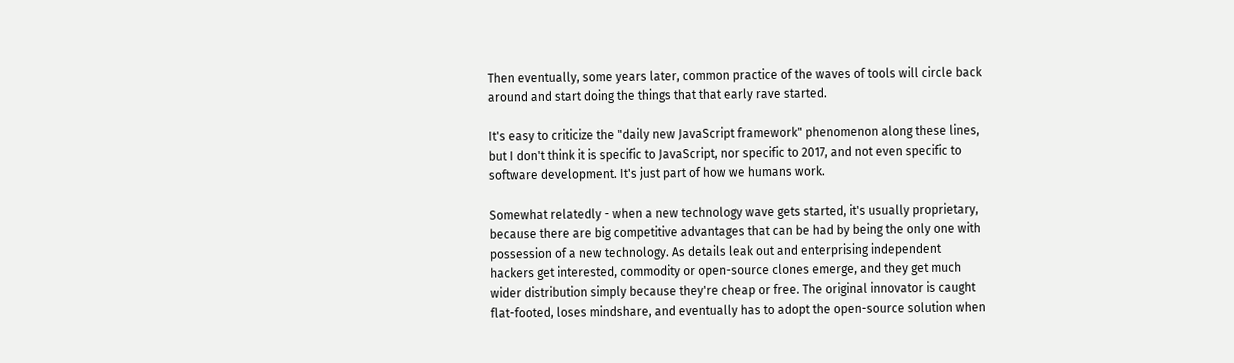Then eventually, some years later, common practice of the waves of tools will circle back around and start doing the things that that early rave started.

It's easy to criticize the "daily new JavaScript framework" phenomenon along these lines, but I don't think it is specific to JavaScript, nor specific to 2017, and not even specific to software development. It's just part of how we humans work.

Somewhat relatedly - when a new technology wave gets started, it's usually proprietary, because there are big competitive advantages that can be had by being the only one with possession of a new technology. As details leak out and enterprising independent hackers get interested, commodity or open-source clones emerge, and they get much wider distribution simply because they're cheap or free. The original innovator is caught flat-footed, loses mindshare, and eventually has to adopt the open-source solution when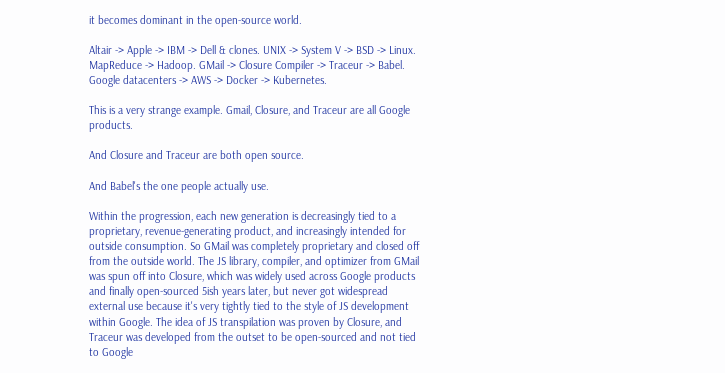it becomes dominant in the open-source world.

Altair -> Apple -> IBM -> Dell & clones. UNIX -> System V -> BSD -> Linux. MapReduce -> Hadoop. GMail -> Closure Compiler -> Traceur -> Babel. Google datacenters -> AWS -> Docker -> Kubernetes.

This is a very strange example. Gmail, Closure, and Traceur are all Google products.

And Closure and Traceur are both open source.

And Babel's the one people actually use.

Within the progression, each new generation is decreasingly tied to a proprietary, revenue-generating product, and increasingly intended for outside consumption. So GMail was completely proprietary and closed off from the outside world. The JS library, compiler, and optimizer from GMail was spun off into Closure, which was widely used across Google products and finally open-sourced 5ish years later, but never got widespread external use because it's very tightly tied to the style of JS development within Google. The idea of JS transpilation was proven by Closure, and Traceur was developed from the outset to be open-sourced and not tied to Google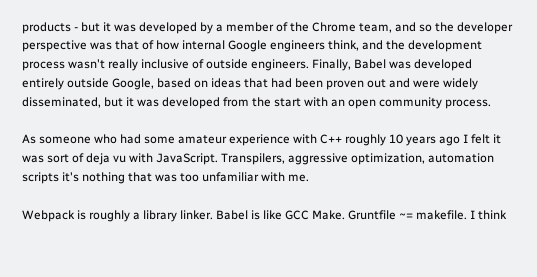products - but it was developed by a member of the Chrome team, and so the developer perspective was that of how internal Google engineers think, and the development process wasn't really inclusive of outside engineers. Finally, Babel was developed entirely outside Google, based on ideas that had been proven out and were widely disseminated, but it was developed from the start with an open community process.

As someone who had some amateur experience with C++ roughly 10 years ago I felt it was sort of deja vu with JavaScript. Transpilers, aggressive optimization, automation scripts it's nothing that was too unfamiliar with me.

Webpack is roughly a library linker. Babel is like GCC Make. Gruntfile ~= makefile. I think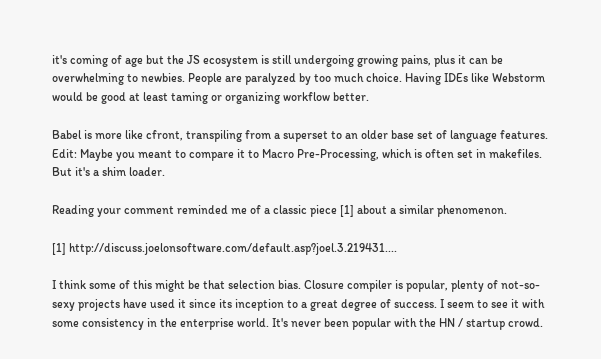it's coming of age but the JS ecosystem is still undergoing growing pains, plus it can be overwhelming to newbies. People are paralyzed by too much choice. Having IDEs like Webstorm would be good at least taming or organizing workflow better.

Babel is more like cfront, transpiling from a superset to an older base set of language features. Edit: Maybe you meant to compare it to Macro Pre-Processing, which is often set in makefiles. But it's a shim loader.

Reading your comment reminded me of a classic piece [1] about a similar phenomenon.

[1] http://discuss.joelonsoftware.com/default.asp?joel.3.219431....

I think some of this might be that selection bias. Closure compiler is popular, plenty of not-so-sexy projects have used it since its inception to a great degree of success. I seem to see it with some consistency in the enterprise world. It's never been popular with the HN / startup crowd.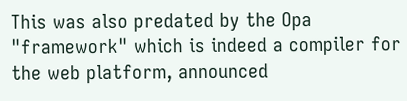This was also predated by the Opa "framework" which is indeed a compiler for the web platform, announced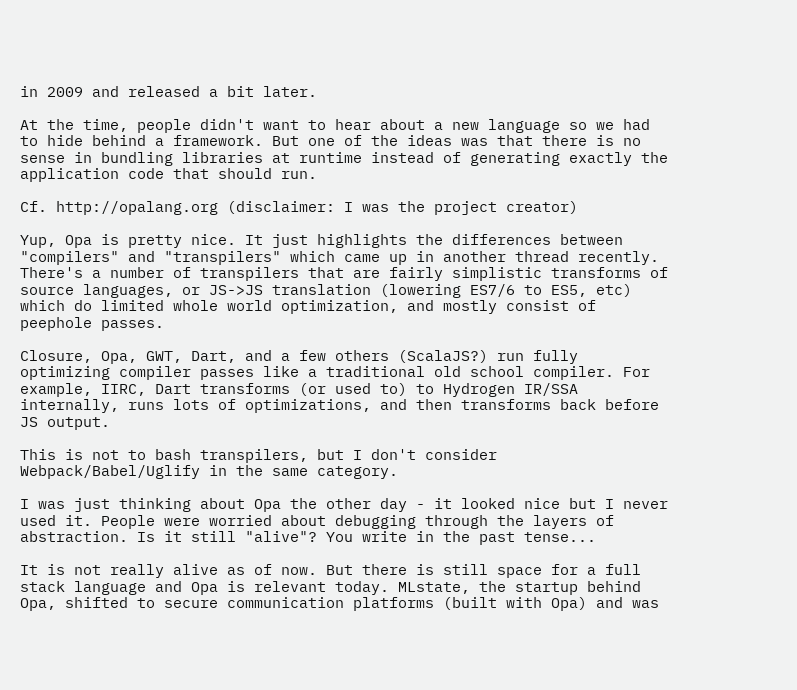in 2009 and released a bit later.

At the time, people didn't want to hear about a new language so we had to hide behind a framework. But one of the ideas was that there is no sense in bundling libraries at runtime instead of generating exactly the application code that should run.

Cf. http://opalang.org (disclaimer: I was the project creator)

Yup, Opa is pretty nice. It just highlights the differences between "compilers" and "transpilers" which came up in another thread recently. There's a number of transpilers that are fairly simplistic transforms of source languages, or JS->JS translation (lowering ES7/6 to ES5, etc) which do limited whole world optimization, and mostly consist of peephole passes.

Closure, Opa, GWT, Dart, and a few others (ScalaJS?) run fully optimizing compiler passes like a traditional old school compiler. For example, IIRC, Dart transforms (or used to) to Hydrogen IR/SSA internally, runs lots of optimizations, and then transforms back before JS output.

This is not to bash transpilers, but I don't consider Webpack/Babel/Uglify in the same category.

I was just thinking about Opa the other day - it looked nice but I never used it. People were worried about debugging through the layers of abstraction. Is it still "alive"? You write in the past tense...

It is not really alive as of now. But there is still space for a full stack language and Opa is relevant today. MLstate, the startup behind Opa, shifted to secure communication platforms (built with Opa) and was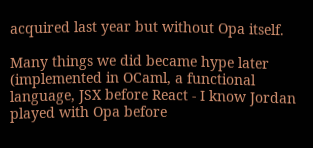acquired last year but without Opa itself.

Many things we did became hype later (implemented in OCaml, a functional language, JSX before React - I know Jordan played with Opa before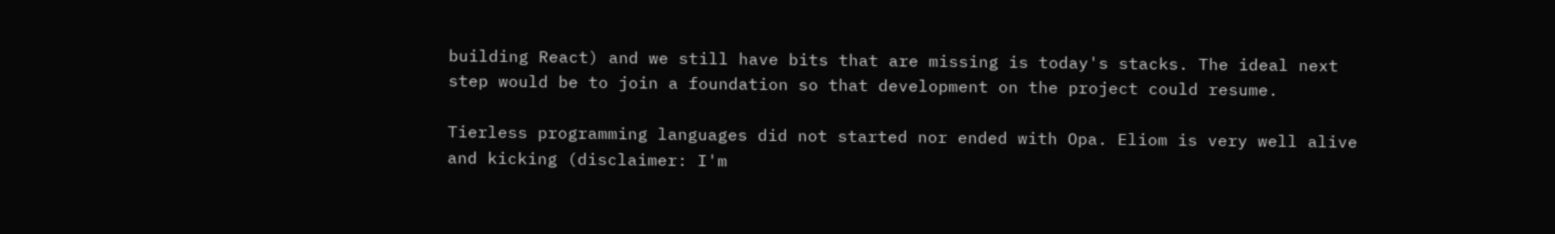building React) and we still have bits that are missing is today's stacks. The ideal next step would be to join a foundation so that development on the project could resume.

Tierless programming languages did not started nor ended with Opa. Eliom is very well alive and kicking (disclaimer: I'm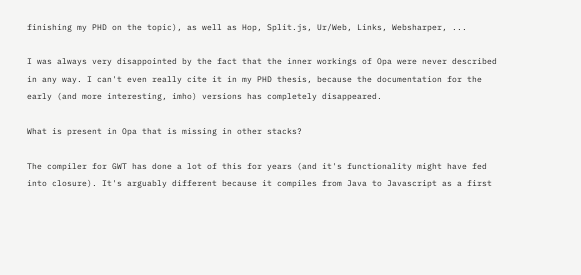finishing my PHD on the topic), as well as Hop, Split.js, Ur/Web, Links, Websharper, ...

I was always very disappointed by the fact that the inner workings of Opa were never described in any way. I can't even really cite it in my PHD thesis, because the documentation for the early (and more interesting, imho) versions has completely disappeared.

What is present in Opa that is missing in other stacks?

The compiler for GWT has done a lot of this for years (and it's functionality might have fed into closure). It's arguably different because it compiles from Java to Javascript as a first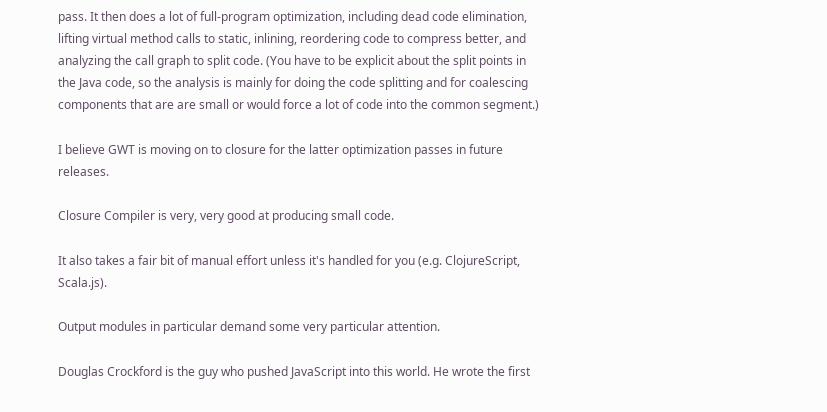pass. It then does a lot of full-program optimization, including dead code elimination, lifting virtual method calls to static, inlining, reordering code to compress better, and analyzing the call graph to split code. (You have to be explicit about the split points in the Java code, so the analysis is mainly for doing the code splitting and for coalescing components that are are small or would force a lot of code into the common segment.)

I believe GWT is moving on to closure for the latter optimization passes in future releases.

Closure Compiler is very, very good at producing small code.

It also takes a fair bit of manual effort unless it's handled for you (e.g. ClojureScript, Scala.js).

Output modules in particular demand some very particular attention.

Douglas Crockford is the guy who pushed JavaScript into this world. He wrote the first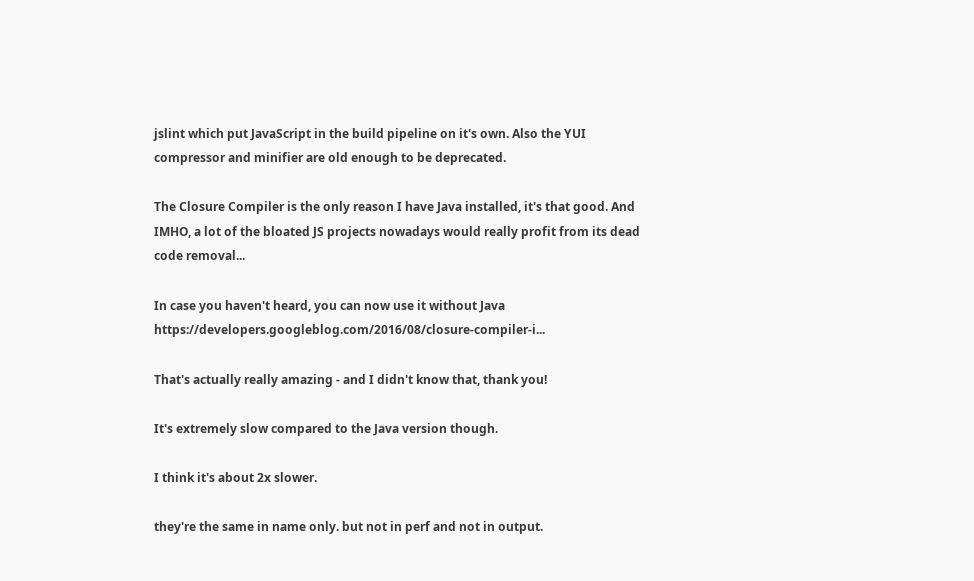jslint which put JavaScript in the build pipeline on it's own. Also the YUI compressor and minifier are old enough to be deprecated.

The Closure Compiler is the only reason I have Java installed, it's that good. And IMHO, a lot of the bloated JS projects nowadays would really profit from its dead code removal...

In case you haven't heard, you can now use it without Java https://developers.googleblog.com/2016/08/closure-compiler-i...

That's actually really amazing - and I didn't know that, thank you!

It's extremely slow compared to the Java version though.

I think it's about 2x slower.

they're the same in name only. but not in perf and not in output.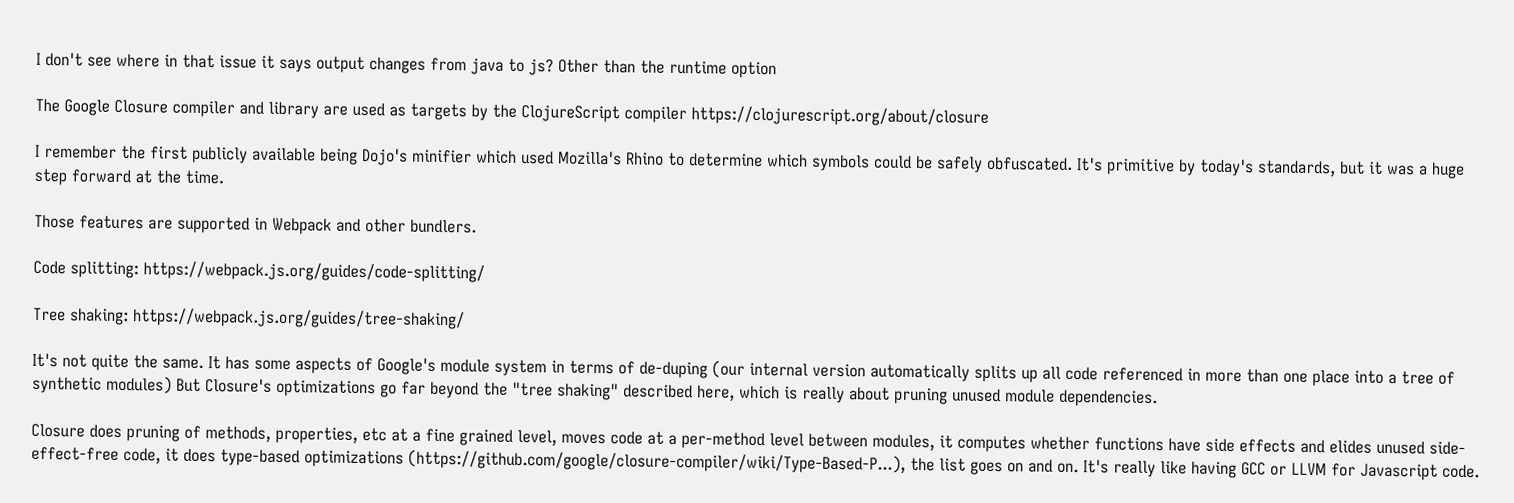I don't see where in that issue it says output changes from java to js? Other than the runtime option

The Google Closure compiler and library are used as targets by the ClojureScript compiler https://clojurescript.org/about/closure

I remember the first publicly available being Dojo's minifier which used Mozilla's Rhino to determine which symbols could be safely obfuscated. It's primitive by today's standards, but it was a huge step forward at the time.

Those features are supported in Webpack and other bundlers.

Code splitting: https://webpack.js.org/guides/code-splitting/

Tree shaking: https://webpack.js.org/guides/tree-shaking/

It's not quite the same. It has some aspects of Google's module system in terms of de-duping (our internal version automatically splits up all code referenced in more than one place into a tree of synthetic modules) But Closure's optimizations go far beyond the "tree shaking" described here, which is really about pruning unused module dependencies.

Closure does pruning of methods, properties, etc at a fine grained level, moves code at a per-method level between modules, it computes whether functions have side effects and elides unused side-effect-free code, it does type-based optimizations (https://github.com/google/closure-compiler/wiki/Type-Based-P...), the list goes on and on. It's really like having GCC or LLVM for Javascript code.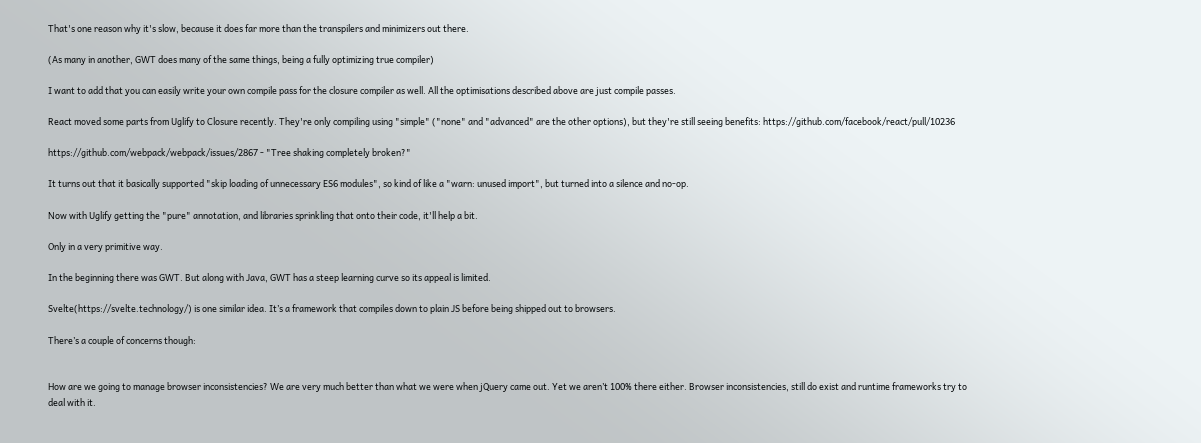That's one reason why it's slow, because it does far more than the transpilers and minimizers out there.

(As many in another, GWT does many of the same things, being a fully optimizing true compiler)

I want to add that you can easily write your own compile pass for the closure compiler as well. All the optimisations described above are just compile passes.

React moved some parts from Uglify to Closure recently. They're only compiling using "simple" ("none" and "advanced" are the other options), but they're still seeing benefits: https://github.com/facebook/react/pull/10236

https://github.com/webpack/webpack/issues/2867 - "Tree shaking completely broken?"

It turns out that it basically supported "skip loading of unnecessary ES6 modules", so kind of like a "warn: unused import", but turned into a silence and no-op.

Now with Uglify getting the "pure" annotation, and libraries sprinkling that onto their code, it'll help a bit.

Only in a very primitive way.

In the beginning there was GWT. But along with Java, GWT has a steep learning curve so its appeal is limited.

Svelte(https://svelte.technology/) is one similar idea. It’s a framework that compiles down to plain JS before being shipped out to browsers.

There’s a couple of concerns though:


How are we going to manage browser inconsistencies? We are very much better than what we were when jQuery came out. Yet we aren’t 100% there either. Browser inconsistencies, still do exist and runtime frameworks try to deal with it.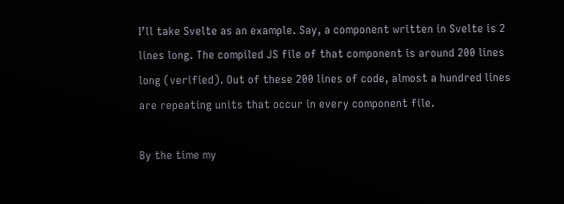I’ll take Svelte as an example. Say, a component written in Svelte is 2 lines long. The compiled JS file of that component is around 200 lines long (verified). Out of these 200 lines of code, almost a hundred lines are repeating units that occur in every component file.

By the time my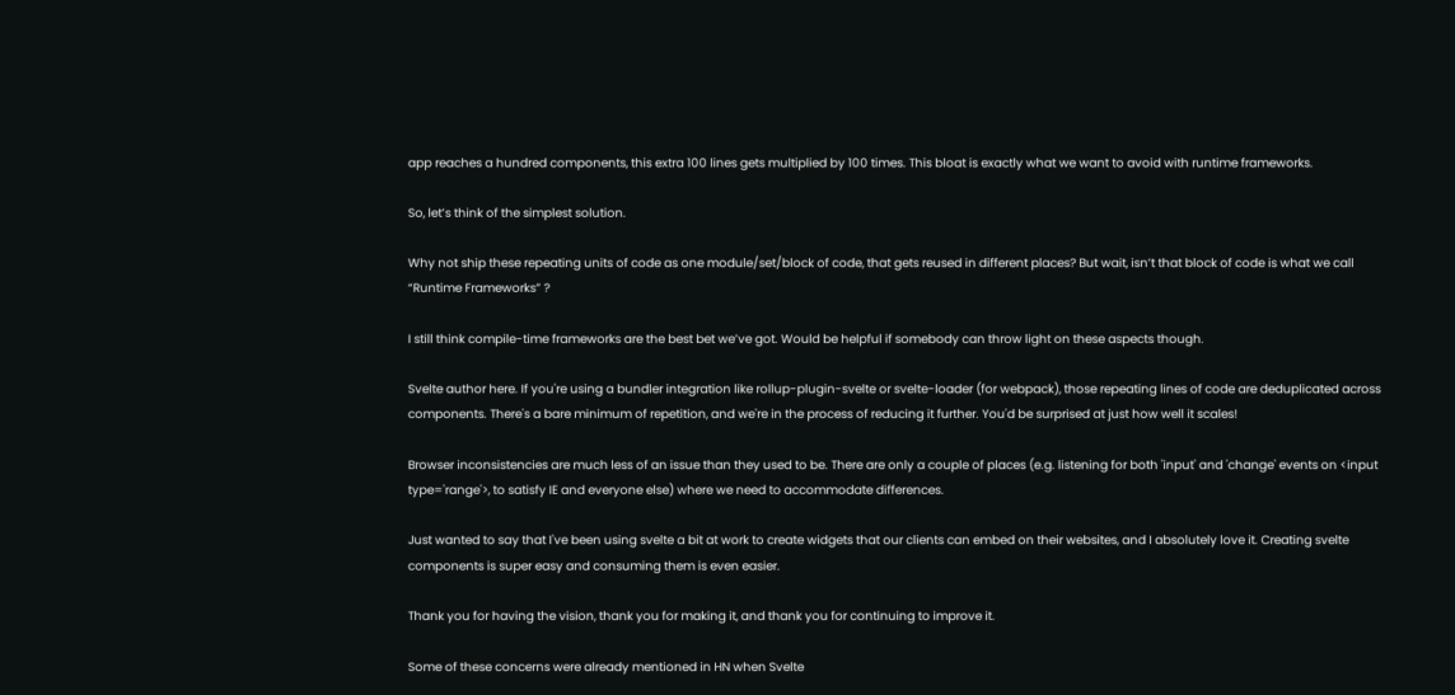app reaches a hundred components, this extra 100 lines gets multiplied by 100 times. This bloat is exactly what we want to avoid with runtime frameworks.

So, let’s think of the simplest solution.

Why not ship these repeating units of code as one module/set/block of code, that gets reused in different places? But wait, isn’t that block of code is what we call “Runtime Frameworks” ?

I still think compile-time frameworks are the best bet we’ve got. Would be helpful if somebody can throw light on these aspects though.

Svelte author here. If you're using a bundler integration like rollup-plugin-svelte or svelte-loader (for webpack), those repeating lines of code are deduplicated across components. There's a bare minimum of repetition, and we're in the process of reducing it further. You'd be surprised at just how well it scales!

Browser inconsistencies are much less of an issue than they used to be. There are only a couple of places (e.g. listening for both 'input' and 'change' events on <input type='range'>, to satisfy IE and everyone else) where we need to accommodate differences.

Just wanted to say that I've been using svelte a bit at work to create widgets that our clients can embed on their websites, and I absolutely love it. Creating svelte components is super easy and consuming them is even easier.

Thank you for having the vision, thank you for making it, and thank you for continuing to improve it.

Some of these concerns were already mentioned in HN when Svelte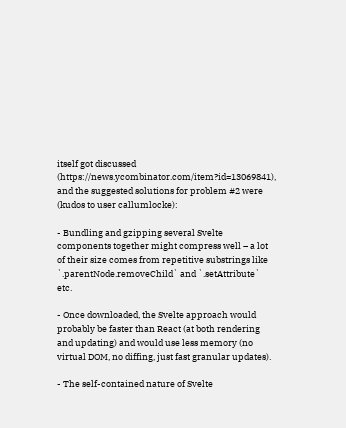itself got discussed (https://news.ycombinator.com/item?id=13069841), and the suggested solutions for problem #2 were (kudos to user callumlocke):

- Bundling and gzipping several Svelte components together might compress well – a lot of their size comes from repetitive substrings like `.parentNode.removeChild` and `.setAttribute` etc.

- Once downloaded, the Svelte approach would probably be faster than React (at both rendering and updating) and would use less memory (no virtual DOM, no diffing, just fast granular updates).

- The self-contained nature of Svelte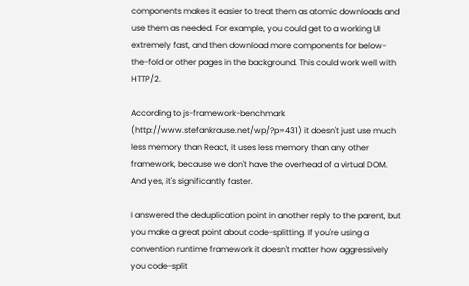components makes it easier to treat them as atomic downloads and use them as needed. For example, you could get to a working UI extremely fast, and then download more components for below-the-fold or other pages in the background. This could work well with HTTP/2.

According to js-framework-benchmark (http://www.stefankrause.net/wp/?p=431) it doesn't just use much less memory than React, it uses less memory than any other framework, because we don't have the overhead of a virtual DOM. And yes, it's significantly faster.

I answered the deduplication point in another reply to the parent, but you make a great point about code-splitting. If you're using a convention runtime framework it doesn't matter how aggressively you code-split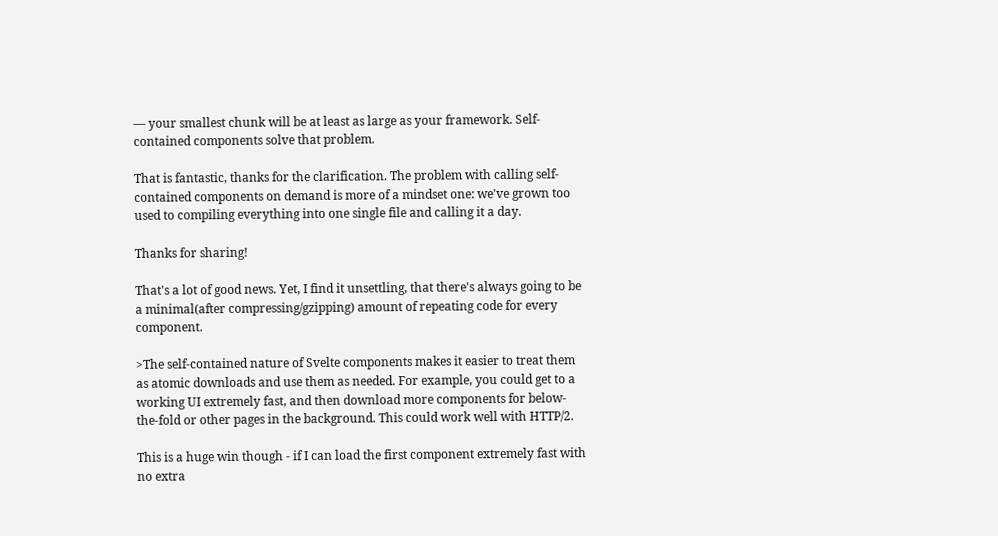— your smallest chunk will be at least as large as your framework. Self-contained components solve that problem.

That is fantastic, thanks for the clarification. The problem with calling self-contained components on demand is more of a mindset one: we've grown too used to compiling everything into one single file and calling it a day.

Thanks for sharing!

That's a lot of good news. Yet, I find it unsettling, that there's always going to be a minimal(after compressing/gzipping) amount of repeating code for every component.

>The self-contained nature of Svelte components makes it easier to treat them as atomic downloads and use them as needed. For example, you could get to a working UI extremely fast, and then download more components for below-the-fold or other pages in the background. This could work well with HTTP/2.

This is a huge win though - if I can load the first component extremely fast with no extra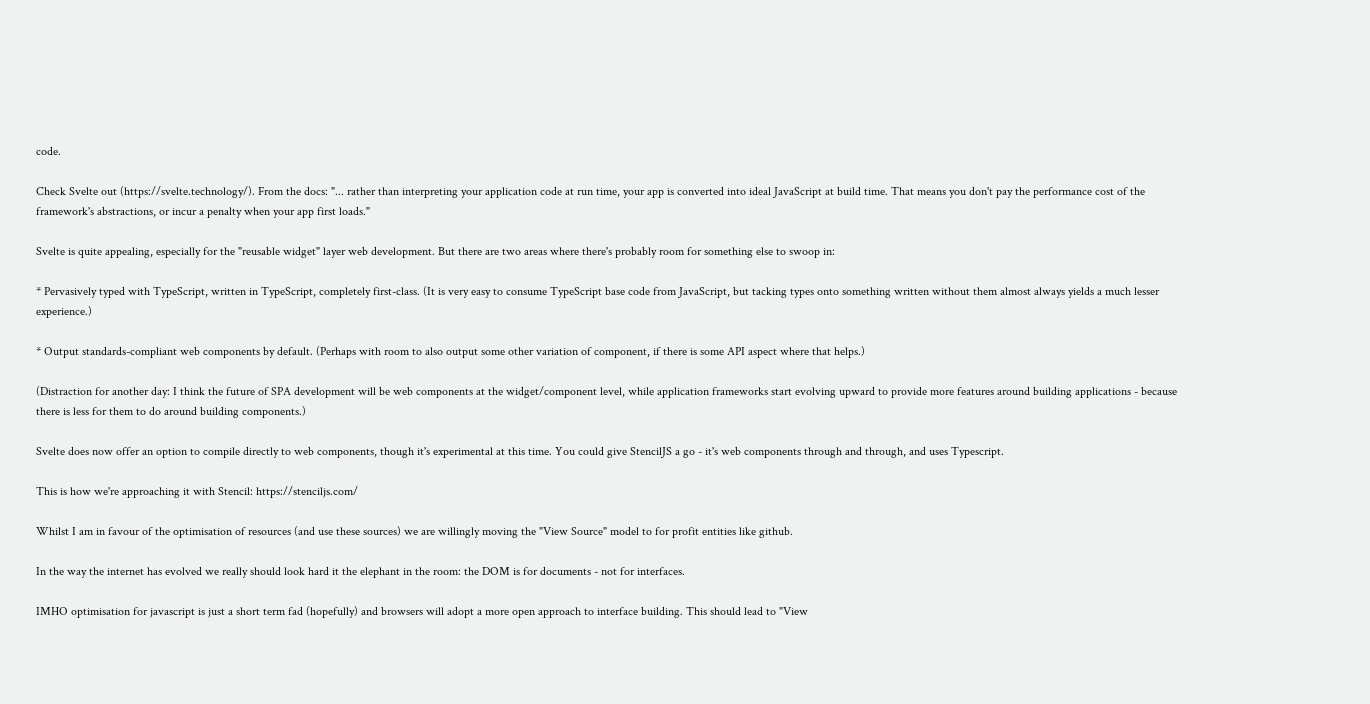code.

Check Svelte out (https://svelte.technology/). From the docs: "... rather than interpreting your application code at run time, your app is converted into ideal JavaScript at build time. That means you don't pay the performance cost of the framework's abstractions, or incur a penalty when your app first loads."

Svelte is quite appealing, especially for the "reusable widget" layer web development. But there are two areas where there's probably room for something else to swoop in:

* Pervasively typed with TypeScript, written in TypeScript, completely first-class. (It is very easy to consume TypeScript base code from JavaScript, but tacking types onto something written without them almost always yields a much lesser experience.)

* Output standards-compliant web components by default. (Perhaps with room to also output some other variation of component, if there is some API aspect where that helps.)

(Distraction for another day: I think the future of SPA development will be web components at the widget/component level, while application frameworks start evolving upward to provide more features around building applications - because there is less for them to do around building components.)

Svelte does now offer an option to compile directly to web components, though it's experimental at this time. You could give StencilJS a go - it's web components through and through, and uses Typescript.

This is how we're approaching it with Stencil: https://stenciljs.com/

Whilst I am in favour of the optimisation of resources (and use these sources) we are willingly moving the "View Source" model to for profit entities like github.

In the way the internet has evolved we really should look hard it the elephant in the room: the DOM is for documents - not for interfaces.

IMHO optimisation for javascript is just a short term fad (hopefully) and browsers will adopt a more open approach to interface building. This should lead to "View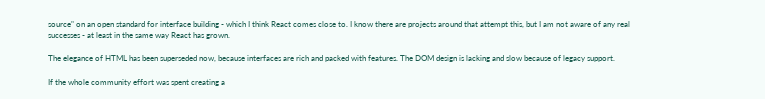source" on an open standard for interface building - which I think React comes close to. I know there are projects around that attempt this, but I am not aware of any real successes - at least in the same way React has grown.

The elegance of HTML has been superseded now, because interfaces are rich and packed with features. The DOM design is lacking and slow because of legacy support.

If the whole community effort was spent creating a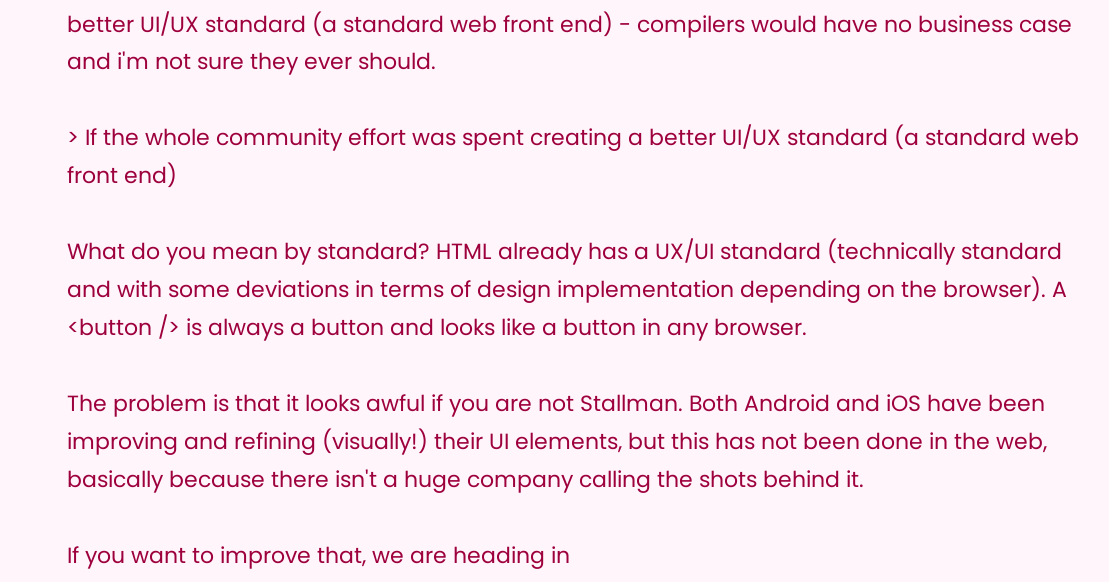better UI/UX standard (a standard web front end) - compilers would have no business case and i'm not sure they ever should.

> If the whole community effort was spent creating a better UI/UX standard (a standard web front end)

What do you mean by standard? HTML already has a UX/UI standard (technically standard and with some deviations in terms of design implementation depending on the browser). A <button /> is always a button and looks like a button in any browser.

The problem is that it looks awful if you are not Stallman. Both Android and iOS have been improving and refining (visually!) their UI elements, but this has not been done in the web, basically because there isn't a huge company calling the shots behind it.

If you want to improve that, we are heading in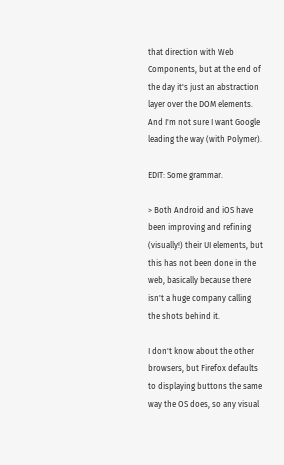that direction with Web Components, but at the end of the day it's just an abstraction layer over the DOM elements. And I'm not sure I want Google leading the way (with Polymer).

EDIT: Some grammar.

> Both Android and iOS have been improving and refining (visually!) their UI elements, but this has not been done in the web, basically because there isn't a huge company calling the shots behind it.

I don't know about the other browsers, but Firefox defaults to displaying buttons the same way the OS does, so any visual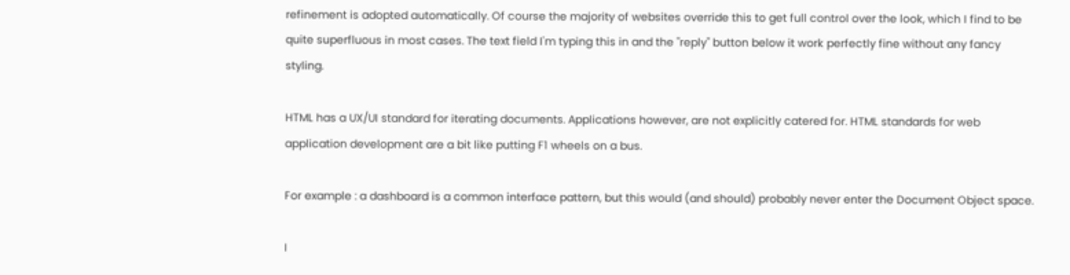refinement is adopted automatically. Of course the majority of websites override this to get full control over the look, which I find to be quite superfluous in most cases. The text field I'm typing this in and the "reply" button below it work perfectly fine without any fancy styling.

HTML has a UX/UI standard for iterating documents. Applications however, are not explicitly catered for. HTML standards for web application development are a bit like putting F1 wheels on a bus.

For example : a dashboard is a common interface pattern, but this would (and should) probably never enter the Document Object space.

I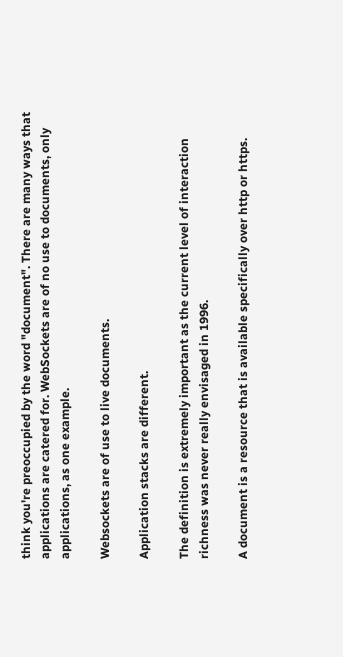think you're preoccupied by the word "document". There are many ways that applications are catered for. WebSockets are of no use to documents, only applications, as one example.

Websockets are of use to live documents.

Application stacks are different.

The definition is extremely important as the current level of interaction richness was never really envisaged in 1996.

A document is a resource that is available specifically over http or https.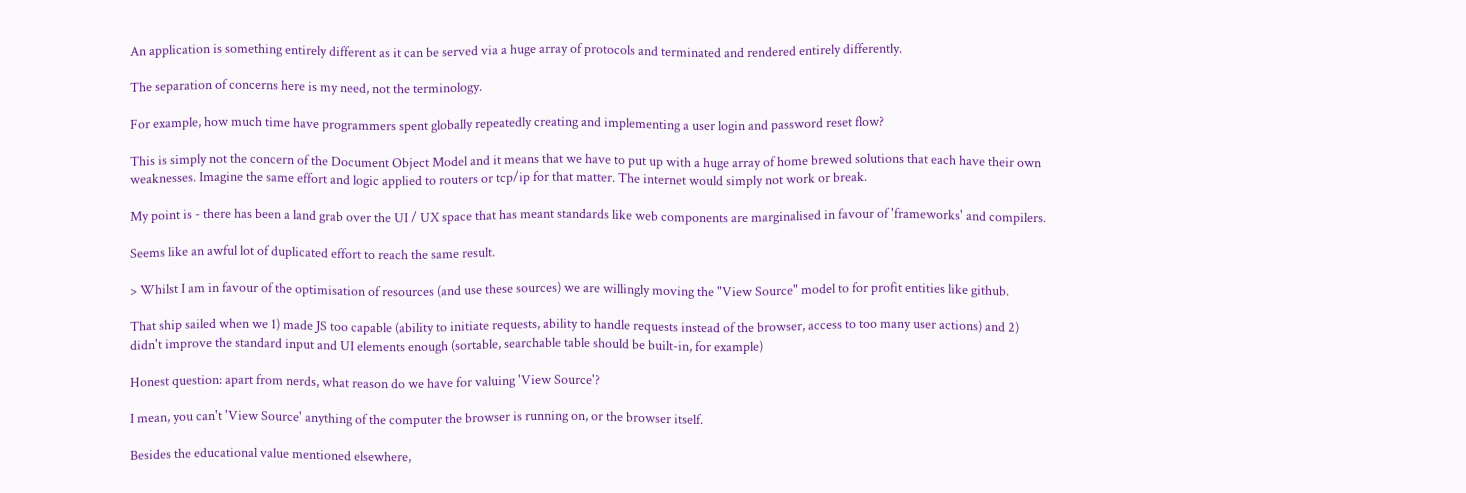An application is something entirely different as it can be served via a huge array of protocols and terminated and rendered entirely differently.

The separation of concerns here is my need, not the terminology.

For example, how much time have programmers spent globally repeatedly creating and implementing a user login and password reset flow?

This is simply not the concern of the Document Object Model and it means that we have to put up with a huge array of home brewed solutions that each have their own weaknesses. Imagine the same effort and logic applied to routers or tcp/ip for that matter. The internet would simply not work or break.

My point is - there has been a land grab over the UI / UX space that has meant standards like web components are marginalised in favour of 'frameworks' and compilers.

Seems like an awful lot of duplicated effort to reach the same result.

> Whilst I am in favour of the optimisation of resources (and use these sources) we are willingly moving the "View Source" model to for profit entities like github.

That ship sailed when we 1) made JS too capable (ability to initiate requests, ability to handle requests instead of the browser, access to too many user actions) and 2) didn't improve the standard input and UI elements enough (sortable, searchable table should be built-in, for example)

Honest question: apart from nerds, what reason do we have for valuing 'View Source'?

I mean, you can't 'View Source' anything of the computer the browser is running on, or the browser itself.

Besides the educational value mentioned elsewhere,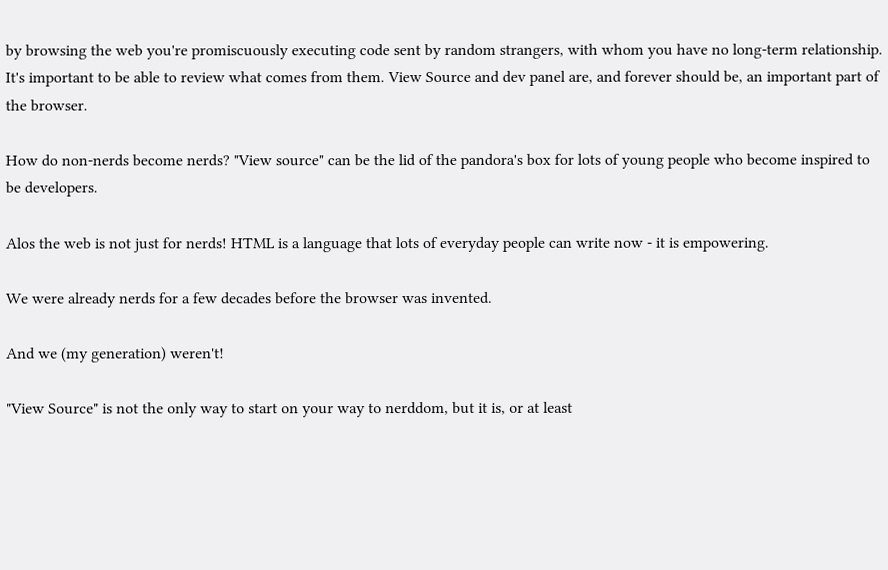by browsing the web you're promiscuously executing code sent by random strangers, with whom you have no long-term relationship. It's important to be able to review what comes from them. View Source and dev panel are, and forever should be, an important part of the browser.

How do non-nerds become nerds? "View source" can be the lid of the pandora's box for lots of young people who become inspired to be developers.

Alos the web is not just for nerds! HTML is a language that lots of everyday people can write now - it is empowering.

We were already nerds for a few decades before the browser was invented.

And we (my generation) weren't!

"View Source" is not the only way to start on your way to nerddom, but it is, or at least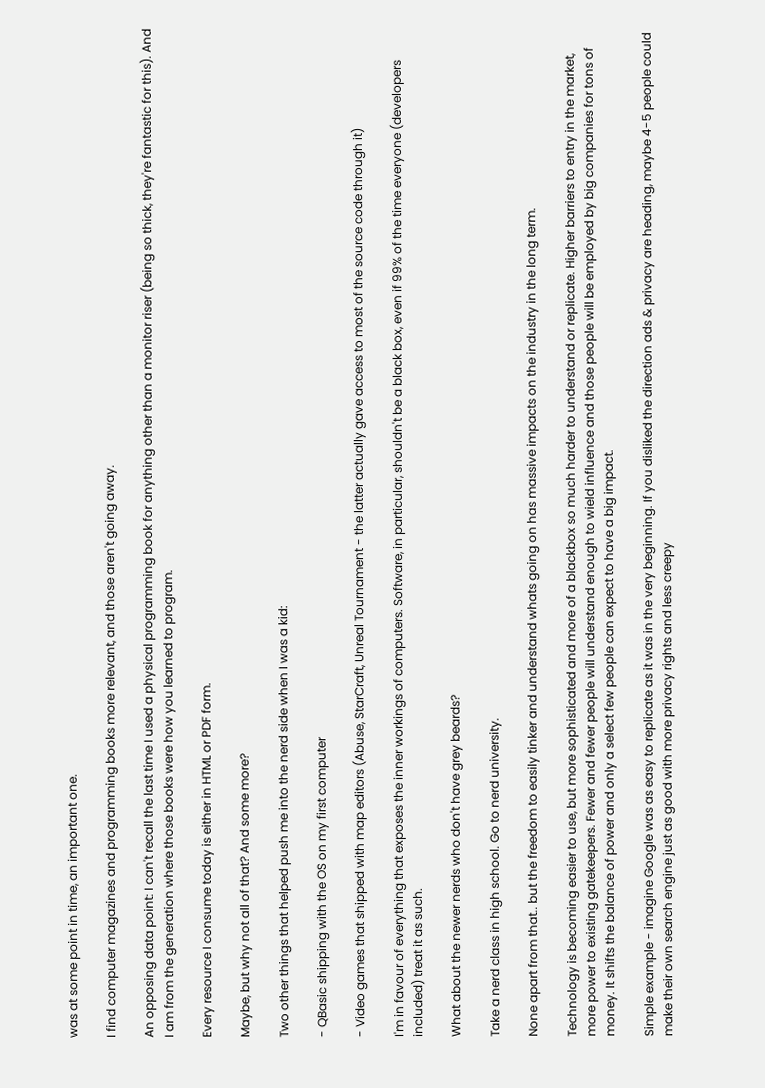was at some point in time, an important one.

I find computer magazines and programming books more relevant, and those aren't going away.

An opposing data point: I can't recall the last time I used a physical programming book for anything other than a monitor riser (being so thick, they're fantastic for this). And I am from the generation where those books were how you learned to program.

Every resource I consume today is either in HTML or PDF form.

Maybe, but why not all of that? And some more?

Two other things that helped push me into the nerd side when I was a kid:

- QBasic shipping with the OS on my first computer

- Video games that shipped with map editors (Abuse, StarCraft, Unreal Tournament - the latter actually gave access to most of the source code through it)

I'm in favour of everything that exposes the inner workings of computers. Software, in particular, shouldn't be a black box, even if 99% of the time everyone (developers included) treat it as such.

What about the newer nerds who don't have grey beards?

Take a nerd class in high school. Go to nerd university.

None apart from that.. but the freedom to easily tinker and understand whats going on has massive impacts on the industry in the long term.

Technology is becoming easier to use, but more sophisticated and more of a blackbox so much harder to understand or replicate. Higher barriers to entry in the market, more power to existing gatekeepers. Fewer and fewer people will understand enough to wield influence and those people will be employed by big companies for tons of money. It shifts the balance of power and only a select few people can expect to have a big impact.

Simple example - imagine Google was as easy to replicate as it was in the very beginning. If you disliked the direction ads & privacy are heading, maybe 4-5 people could make their own search engine just as good with more privacy rights and less creepy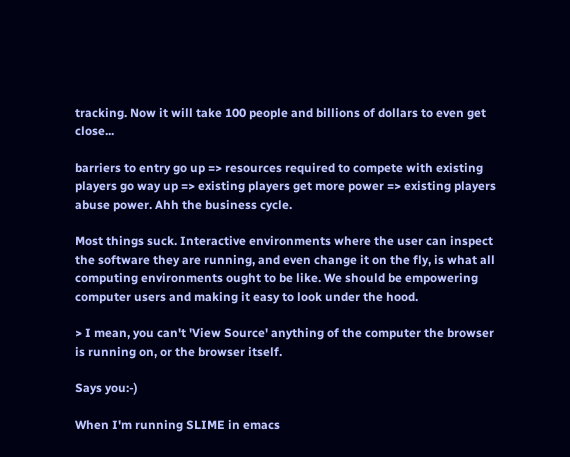tracking. Now it will take 100 people and billions of dollars to even get close...

barriers to entry go up => resources required to compete with existing players go way up => existing players get more power => existing players abuse power. Ahh the business cycle.

Most things suck. Interactive environments where the user can inspect the software they are running, and even change it on the fly, is what all computing environments ought to be like. We should be empowering computer users and making it easy to look under the hood.

> I mean, you can't 'View Source' anything of the computer the browser is running on, or the browser itself.

Says you:-)

When I'm running SLIME in emacs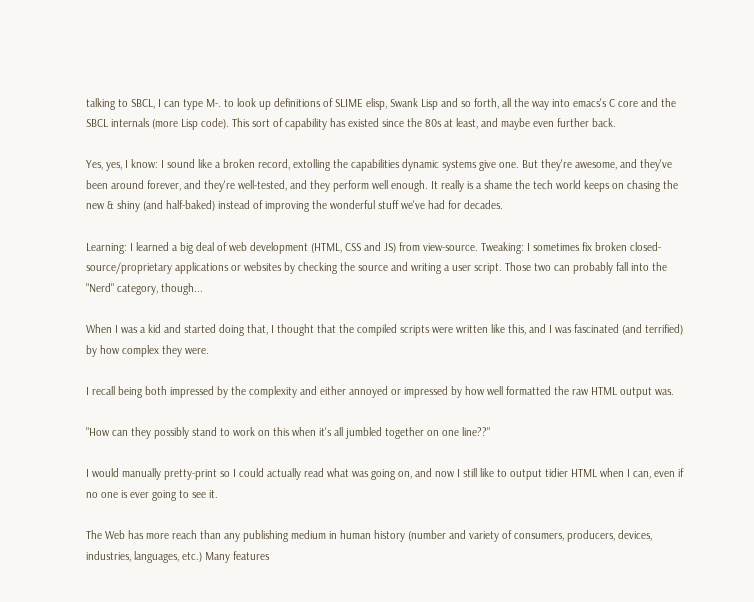talking to SBCL, I can type M-. to look up definitions of SLIME elisp, Swank Lisp and so forth, all the way into emacs's C core and the SBCL internals (more Lisp code). This sort of capability has existed since the 80s at least, and maybe even further back.

Yes, yes, I know: I sound like a broken record, extolling the capabilities dynamic systems give one. But they're awesome, and they've been around forever, and they're well-tested, and they perform well enough. It really is a shame the tech world keeps on chasing the new & shiny (and half-baked) instead of improving the wonderful stuff we've had for decades.

Learning: I learned a big deal of web development (HTML, CSS and JS) from view-source. Tweaking: I sometimes fix broken closed-source/proprietary applications or websites by checking the source and writing a user script. Those two can probably fall into the "Nerd" category, though...

When I was a kid and started doing that, I thought that the compiled scripts were written like this, and I was fascinated (and terrified) by how complex they were.

I recall being both impressed by the complexity and either annoyed or impressed by how well formatted the raw HTML output was.

"How can they possibly stand to work on this when it's all jumbled together on one line??"

I would manually pretty-print so I could actually read what was going on, and now I still like to output tidier HTML when I can, even if no one is ever going to see it.

The Web has more reach than any publishing medium in human history (number and variety of consumers, producers, devices, industries, languages, etc.) Many features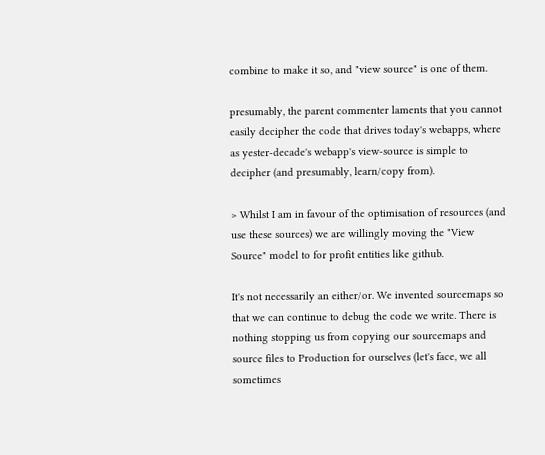combine to make it so, and "view source" is one of them.

presumably, the parent commenter laments that you cannot easily decipher the code that drives today's webapps, where as yester-decade's webapp's view-source is simple to decipher (and presumably, learn/copy from).

> Whilst I am in favour of the optimisation of resources (and use these sources) we are willingly moving the "View Source" model to for profit entities like github.

It's not necessarily an either/or. We invented sourcemaps so that we can continue to debug the code we write. There is nothing stopping us from copying our sourcemaps and source files to Production for ourselves (let's face, we all sometimes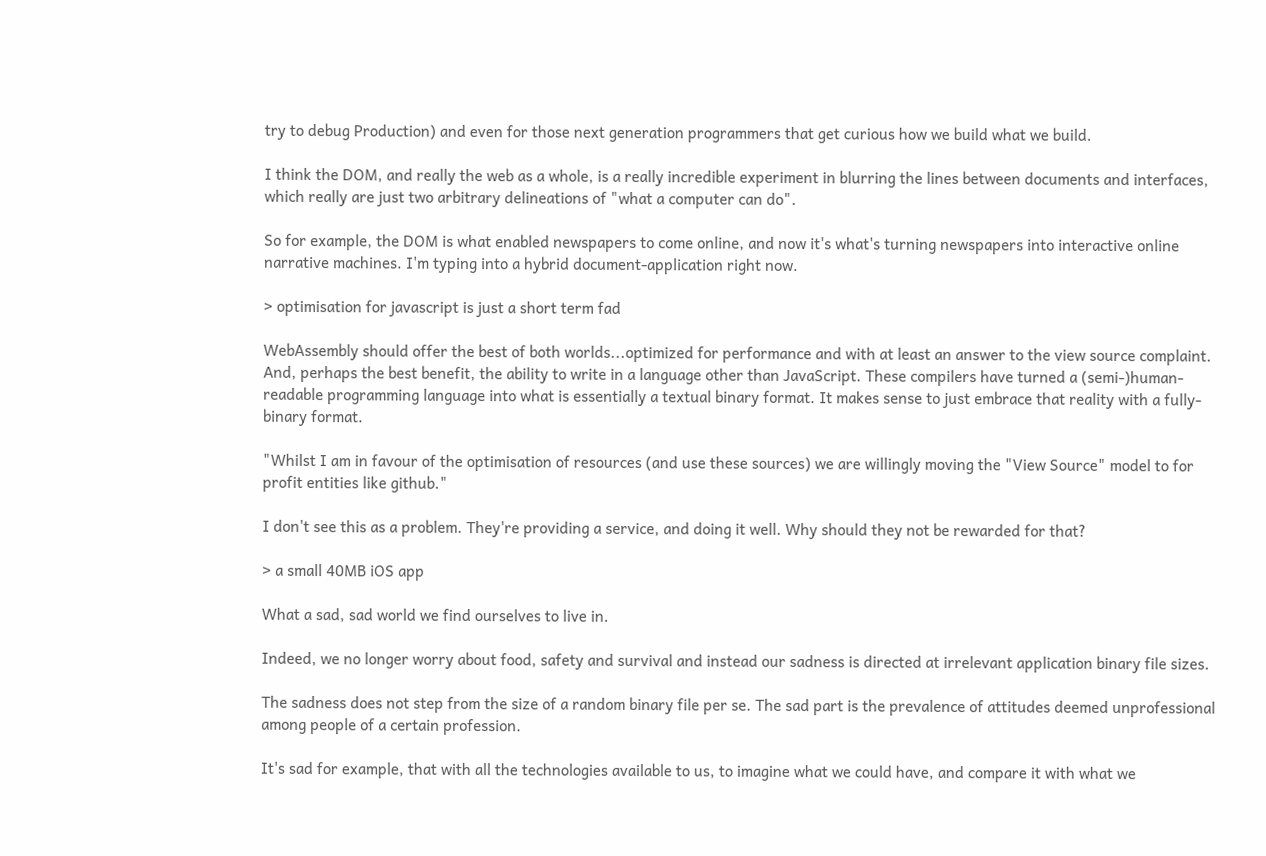try to debug Production) and even for those next generation programmers that get curious how we build what we build.

I think the DOM, and really the web as a whole, is a really incredible experiment in blurring the lines between documents and interfaces, which really are just two arbitrary delineations of "what a computer can do".

So for example, the DOM is what enabled newspapers to come online, and now it's what's turning newspapers into interactive online narrative machines. I'm typing into a hybrid document-application right now.

> optimisation for javascript is just a short term fad

WebAssembly should offer the best of both worlds...optimized for performance and with at least an answer to the view source complaint. And, perhaps the best benefit, the ability to write in a language other than JavaScript. These compilers have turned a (semi-)human-readable programming language into what is essentially a textual binary format. It makes sense to just embrace that reality with a fully-binary format.

"Whilst I am in favour of the optimisation of resources (and use these sources) we are willingly moving the "View Source" model to for profit entities like github."

I don't see this as a problem. They're providing a service, and doing it well. Why should they not be rewarded for that?

> a small 40MB iOS app

What a sad, sad world we find ourselves to live in.

Indeed, we no longer worry about food, safety and survival and instead our sadness is directed at irrelevant application binary file sizes.

The sadness does not step from the size of a random binary file per se. The sad part is the prevalence of attitudes deemed unprofessional among people of a certain profession.

It's sad for example, that with all the technologies available to us, to imagine what we could have, and compare it with what we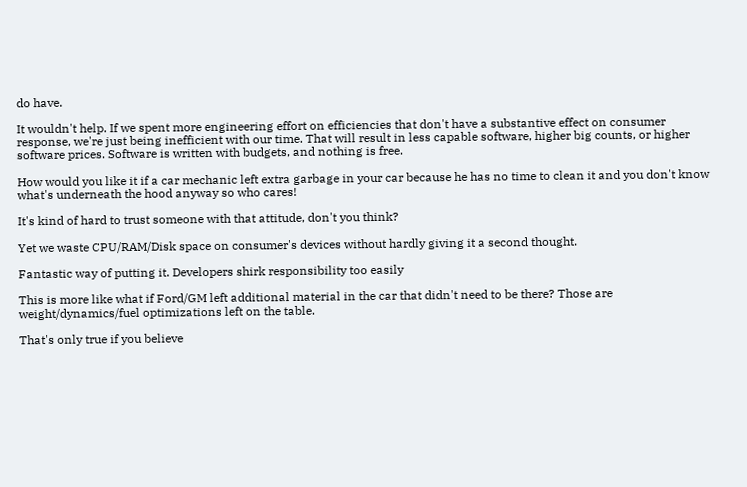do have.

It wouldn't help. If we spent more engineering effort on efficiencies that don't have a substantive effect on consumer response, we're just being inefficient with our time. That will result in less capable software, higher big counts, or higher software prices. Software is written with budgets, and nothing is free.

How would you like it if a car mechanic left extra garbage in your car because he has no time to clean it and you don't know what's underneath the hood anyway so who cares!

It's kind of hard to trust someone with that attitude, don't you think?

Yet we waste CPU/RAM/Disk space on consumer's devices without hardly giving it a second thought.

Fantastic way of putting it. Developers shirk responsibility too easily

This is more like what if Ford/GM left additional material in the car that didn't need to be there? Those are weight/dynamics/fuel optimizations left on the table.

That's only true if you believe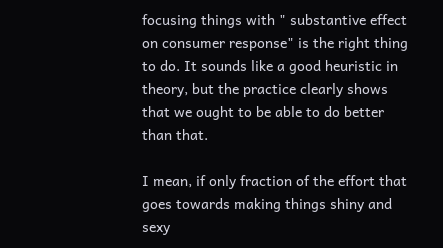focusing things with " substantive effect on consumer response" is the right thing to do. It sounds like a good heuristic in theory, but the practice clearly shows that we ought to be able to do better than that.

I mean, if only fraction of the effort that goes towards making things shiny and sexy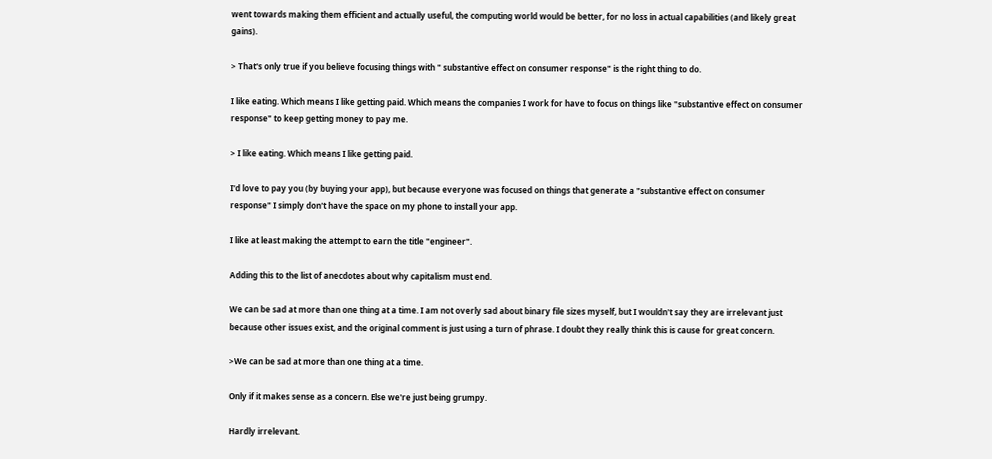went towards making them efficient and actually useful, the computing world would be better, for no loss in actual capabilities (and likely great gains).

> That's only true if you believe focusing things with " substantive effect on consumer response" is the right thing to do.

I like eating. Which means I like getting paid. Which means the companies I work for have to focus on things like "substantive effect on consumer response" to keep getting money to pay me.

> I like eating. Which means I like getting paid.

I'd love to pay you (by buying your app), but because everyone was focused on things that generate a "substantive effect on consumer response" I simply don't have the space on my phone to install your app.

I like at least making the attempt to earn the title "engineer".

Adding this to the list of anecdotes about why capitalism must end.

We can be sad at more than one thing at a time. I am not overly sad about binary file sizes myself, but I wouldn't say they are irrelevant just because other issues exist, and the original comment is just using a turn of phrase. I doubt they really think this is cause for great concern.

>We can be sad at more than one thing at a time.

Only if it makes sense as a concern. Else we're just being grumpy.

Hardly irrelevant.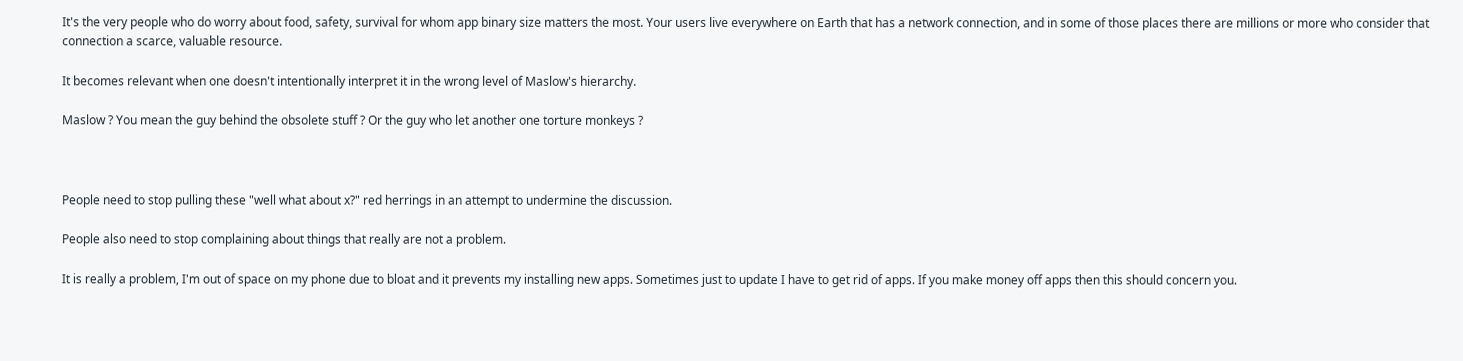It's the very people who do worry about food, safety, survival for whom app binary size matters the most. Your users live everywhere on Earth that has a network connection, and in some of those places there are millions or more who consider that connection a scarce, valuable resource.

It becomes relevant when one doesn't intentionally interpret it in the wrong level of Maslow's hierarchy.

Maslow ? You mean the guy behind the obsolete stuff ? Or the guy who let another one torture monkeys ?



People need to stop pulling these "well what about x?" red herrings in an attempt to undermine the discussion.

People also need to stop complaining about things that really are not a problem.

It is really a problem, I'm out of space on my phone due to bloat and it prevents my installing new apps. Sometimes just to update I have to get rid of apps. If you make money off apps then this should concern you.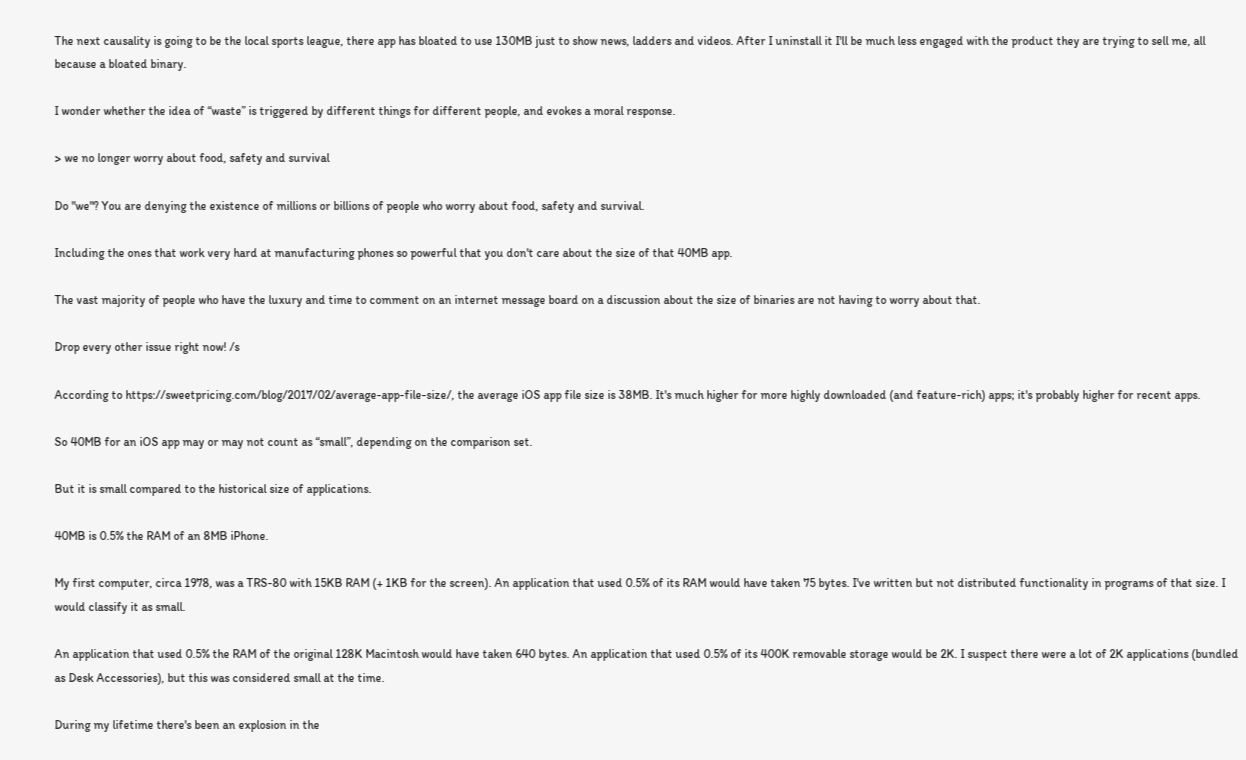The next causality is going to be the local sports league, there app has bloated to use 130MB just to show news, ladders and videos. After I uninstall it I'll be much less engaged with the product they are trying to sell me, all because a bloated binary.

I wonder whether the idea of “waste” is triggered by different things for different people, and evokes a moral response.

> we no longer worry about food, safety and survival

Do "we"? You are denying the existence of millions or billions of people who worry about food, safety and survival.

Including the ones that work very hard at manufacturing phones so powerful that you don't care about the size of that 40MB app.

The vast majority of people who have the luxury and time to comment on an internet message board on a discussion about the size of binaries are not having to worry about that.

Drop every other issue right now! /s

According to https://sweetpricing.com/blog/2017/02/average-app-file-size/, the average iOS app file size is 38MB. It's much higher for more highly downloaded (and feature-rich) apps; it's probably higher for recent apps.

So 40MB for an iOS app may or may not count as “small”, depending on the comparison set.

But it is small compared to the historical size of applications.

40MB is 0.5% the RAM of an 8MB iPhone.

My first computer, circa 1978, was a TRS-80 with 15KB RAM (+ 1KB for the screen). An application that used 0.5% of its RAM would have taken 75 bytes. I've written but not distributed functionality in programs of that size. I would classify it as small.

An application that used 0.5% the RAM of the original 128K Macintosh would have taken 640 bytes. An application that used 0.5% of its 400K removable storage would be 2K. I suspect there were a lot of 2K applications (bundled as Desk Accessories), but this was considered small at the time.

During my lifetime there's been an explosion in the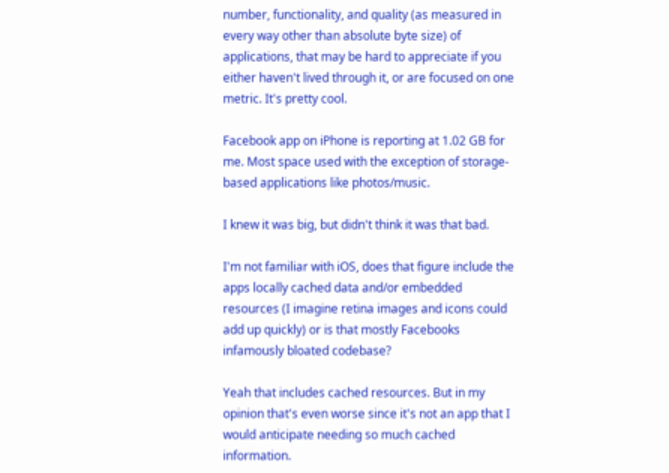number, functionality, and quality (as measured in every way other than absolute byte size) of applications, that may be hard to appreciate if you either haven't lived through it, or are focused on one metric. It's pretty cool.

Facebook app on iPhone is reporting at 1.02 GB for me. Most space used with the exception of storage-based applications like photos/music.

I knew it was big, but didn't think it was that bad.

I'm not familiar with iOS, does that figure include the apps locally cached data and/or embedded resources (I imagine retina images and icons could add up quickly) or is that mostly Facebooks infamously bloated codebase?

Yeah that includes cached resources. But in my opinion that's even worse since it's not an app that I would anticipate needing so much cached information.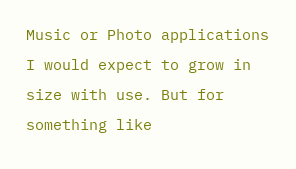Music or Photo applications I would expect to grow in size with use. But for something like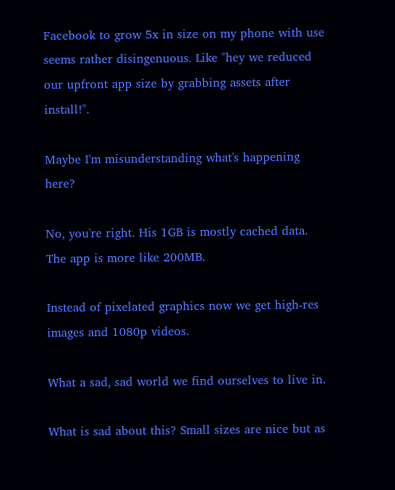Facebook to grow 5x in size on my phone with use seems rather disingenuous. Like "hey we reduced our upfront app size by grabbing assets after install!".

Maybe I'm misunderstanding what's happening here?

No, you're right. His 1GB is mostly cached data. The app is more like 200MB.

Instead of pixelated graphics now we get high-res images and 1080p videos.

What a sad, sad world we find ourselves to live in.

What is sad about this? Small sizes are nice but as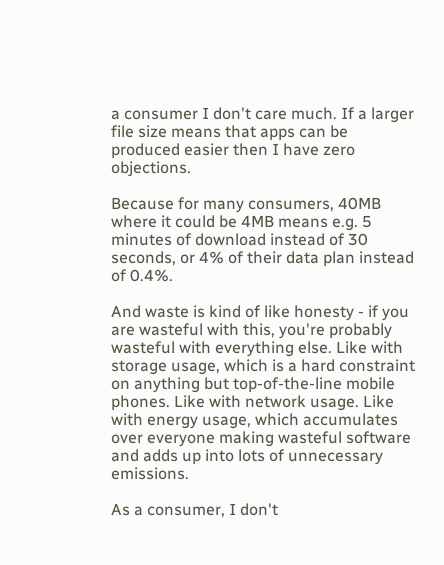a consumer I don't care much. If a larger file size means that apps can be produced easier then I have zero objections.

Because for many consumers, 40MB where it could be 4MB means e.g. 5 minutes of download instead of 30 seconds, or 4% of their data plan instead of 0.4%.

And waste is kind of like honesty - if you are wasteful with this, you're probably wasteful with everything else. Like with storage usage, which is a hard constraint on anything but top-of-the-line mobile phones. Like with network usage. Like with energy usage, which accumulates over everyone making wasteful software and adds up into lots of unnecessary emissions.

As a consumer, I don't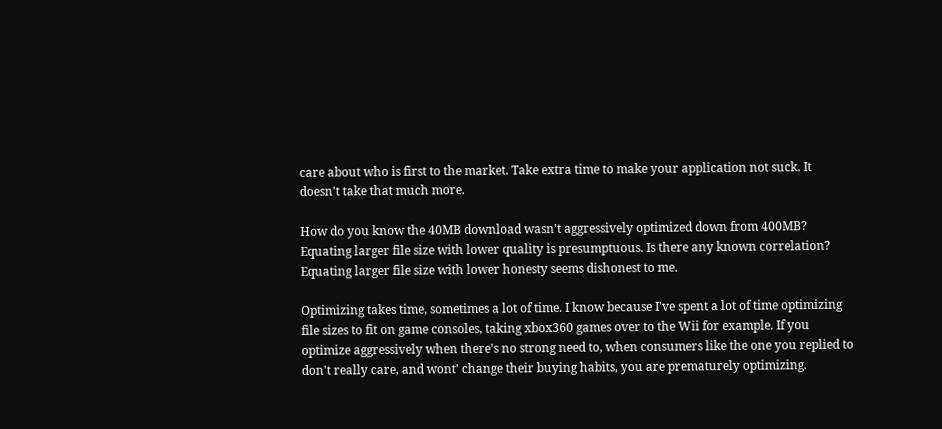care about who is first to the market. Take extra time to make your application not suck. It doesn't take that much more.

How do you know the 40MB download wasn't aggressively optimized down from 400MB? Equating larger file size with lower quality is presumptuous. Is there any known correlation? Equating larger file size with lower honesty seems dishonest to me.

Optimizing takes time, sometimes a lot of time. I know because I've spent a lot of time optimizing file sizes to fit on game consoles, taking xbox360 games over to the Wii for example. If you optimize aggressively when there's no strong need to, when consumers like the one you replied to don't really care, and wont' change their buying habits, you are prematurely optimizing.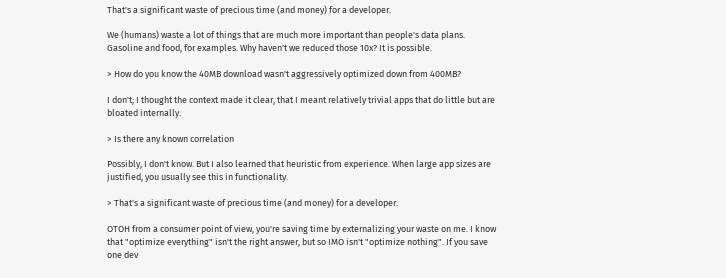That's a significant waste of precious time (and money) for a developer.

We (humans) waste a lot of things that are much more important than people's data plans. Gasoline and food, for examples. Why haven't we reduced those 10x? It is possible.

> How do you know the 40MB download wasn't aggressively optimized down from 400MB?

I don't; I thought the context made it clear, that I meant relatively trivial apps that do little but are bloated internally.

> Is there any known correlation

Possibly, I don't know. But I also learned that heuristic from experience. When large app sizes are justified, you usually see this in functionality.

> That's a significant waste of precious time (and money) for a developer.

OTOH from a consumer point of view, you're saving time by externalizing your waste on me. I know that "optimize everything" isn't the right answer, but so IMO isn't "optimize nothing". If you save one dev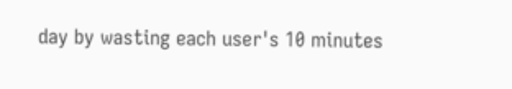day by wasting each user's 10 minutes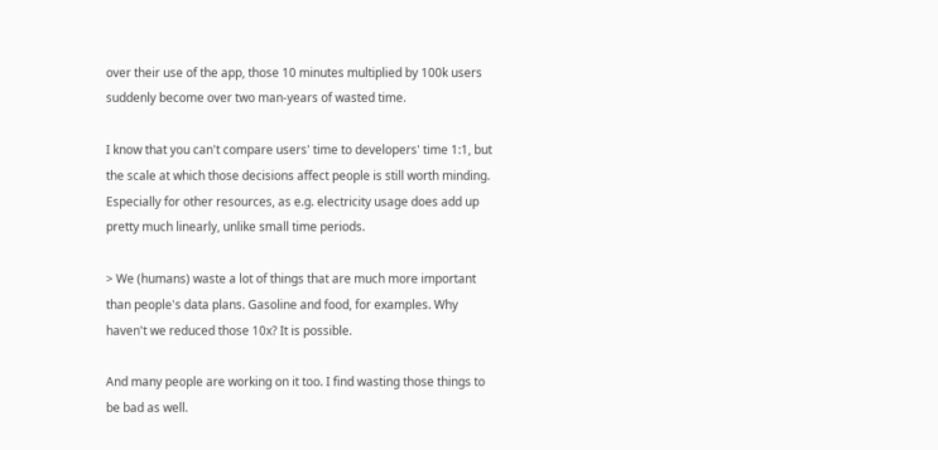over their use of the app, those 10 minutes multiplied by 100k users suddenly become over two man-years of wasted time.

I know that you can't compare users' time to developers' time 1:1, but the scale at which those decisions affect people is still worth minding. Especially for other resources, as e.g. electricity usage does add up pretty much linearly, unlike small time periods.

> We (humans) waste a lot of things that are much more important than people's data plans. Gasoline and food, for examples. Why haven't we reduced those 10x? It is possible.

And many people are working on it too. I find wasting those things to be bad as well.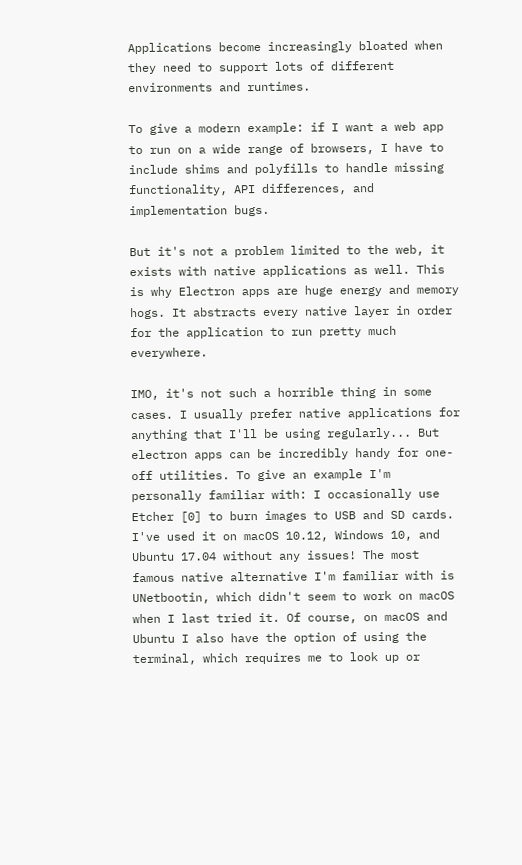Applications become increasingly bloated when they need to support lots of different environments and runtimes.

To give a modern example: if I want a web app to run on a wide range of browsers, I have to include shims and polyfills to handle missing functionality, API differences, and implementation bugs.

But it's not a problem limited to the web, it exists with native applications as well. This is why Electron apps are huge energy and memory hogs. It abstracts every native layer in order for the application to run pretty much everywhere.

IMO, it's not such a horrible thing in some cases. I usually prefer native applications for anything that I'll be using regularly... But electron apps can be incredibly handy for one-off utilities. To give an example I'm personally familiar with: I occasionally use Etcher [0] to burn images to USB and SD cards. I've used it on macOS 10.12, Windows 10, and Ubuntu 17.04 without any issues! The most famous native alternative I'm familiar with is UNetbootin, which didn't seem to work on macOS when I last tried it. Of course, on macOS and Ubuntu I also have the option of using the terminal, which requires me to look up or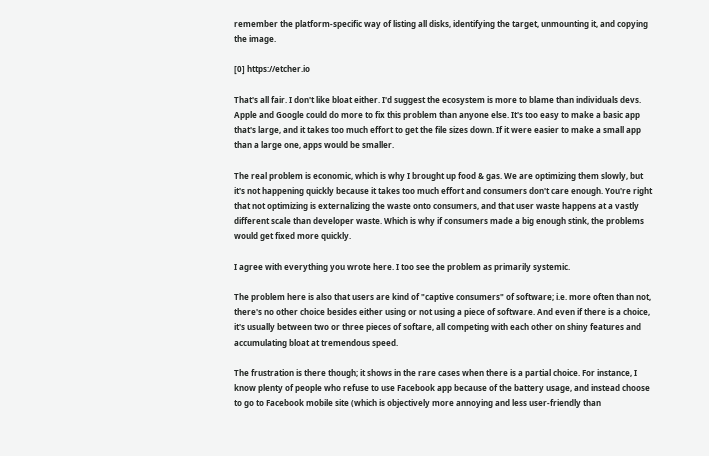remember the platform-specific way of listing all disks, identifying the target, unmounting it, and copying the image.

[0] https://etcher.io

That's all fair. I don't like bloat either. I'd suggest the ecosystem is more to blame than individuals devs. Apple and Google could do more to fix this problem than anyone else. It's too easy to make a basic app that's large, and it takes too much effort to get the file sizes down. If it were easier to make a small app than a large one, apps would be smaller.

The real problem is economic, which is why I brought up food & gas. We are optimizing them slowly, but it's not happening quickly because it takes too much effort and consumers don't care enough. You're right that not optimizing is externalizing the waste onto consumers, and that user waste happens at a vastly different scale than developer waste. Which is why if consumers made a big enough stink, the problems would get fixed more quickly.

I agree with everything you wrote here. I too see the problem as primarily systemic.

The problem here is also that users are kind of "captive consumers" of software; i.e. more often than not, there's no other choice besides either using or not using a piece of software. And even if there is a choice, it's usually between two or three pieces of softare, all competing with each other on shiny features and accumulating bloat at tremendous speed.

The frustration is there though; it shows in the rare cases when there is a partial choice. For instance, I know plenty of people who refuse to use Facebook app because of the battery usage, and instead choose to go to Facebook mobile site (which is objectively more annoying and less user-friendly than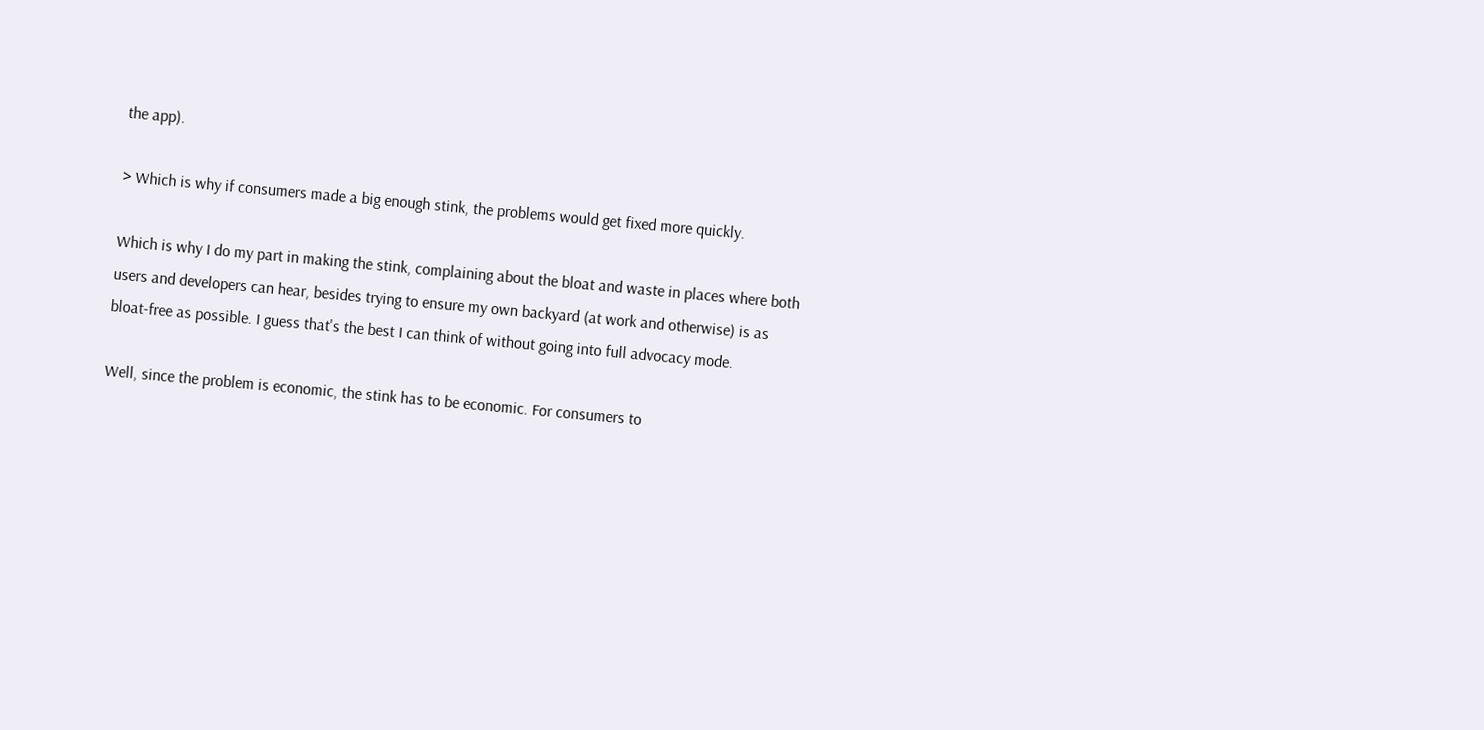the app).

> Which is why if consumers made a big enough stink, the problems would get fixed more quickly.

Which is why I do my part in making the stink, complaining about the bloat and waste in places where both users and developers can hear, besides trying to ensure my own backyard (at work and otherwise) is as bloat-free as possible. I guess that's the best I can think of without going into full advocacy mode.

Well, since the problem is economic, the stink has to be economic. For consumers to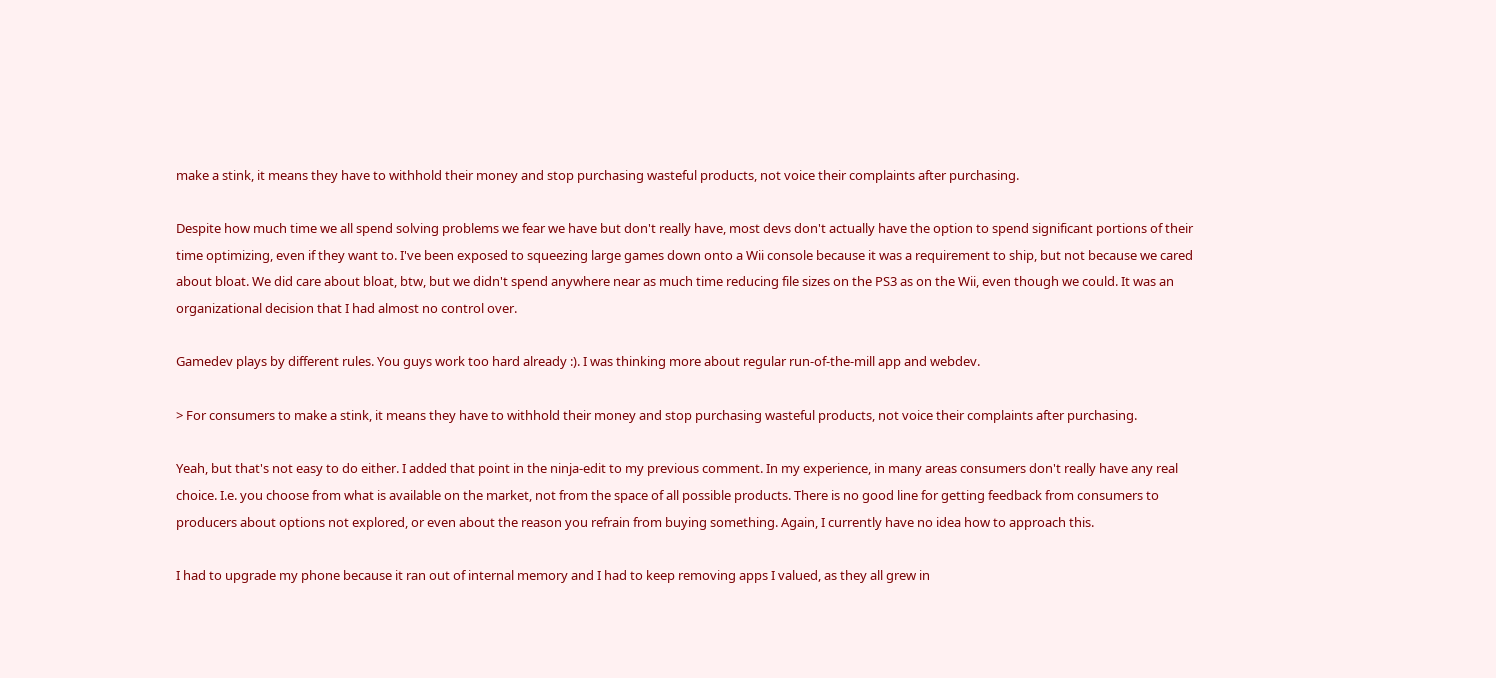make a stink, it means they have to withhold their money and stop purchasing wasteful products, not voice their complaints after purchasing.

Despite how much time we all spend solving problems we fear we have but don't really have, most devs don't actually have the option to spend significant portions of their time optimizing, even if they want to. I've been exposed to squeezing large games down onto a Wii console because it was a requirement to ship, but not because we cared about bloat. We did care about bloat, btw, but we didn't spend anywhere near as much time reducing file sizes on the PS3 as on the Wii, even though we could. It was an organizational decision that I had almost no control over.

Gamedev plays by different rules. You guys work too hard already :). I was thinking more about regular run-of-the-mill app and webdev.

> For consumers to make a stink, it means they have to withhold their money and stop purchasing wasteful products, not voice their complaints after purchasing.

Yeah, but that's not easy to do either. I added that point in the ninja-edit to my previous comment. In my experience, in many areas consumers don't really have any real choice. I.e. you choose from what is available on the market, not from the space of all possible products. There is no good line for getting feedback from consumers to producers about options not explored, or even about the reason you refrain from buying something. Again, I currently have no idea how to approach this.

I had to upgrade my phone because it ran out of internal memory and I had to keep removing apps I valued, as they all grew in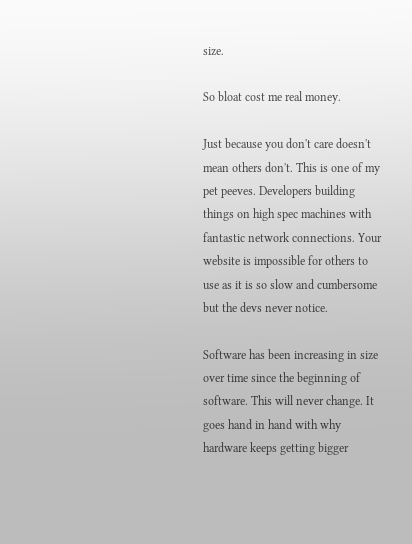size.

So bloat cost me real money.

Just because you don't care doesn't mean others don't. This is one of my pet peeves. Developers building things on high spec machines with fantastic network connections. Your website is impossible for others to use as it is so slow and cumbersome but the devs never notice.

Software has been increasing in size over time since the beginning of software. This will never change. It goes hand in hand with why hardware keeps getting bigger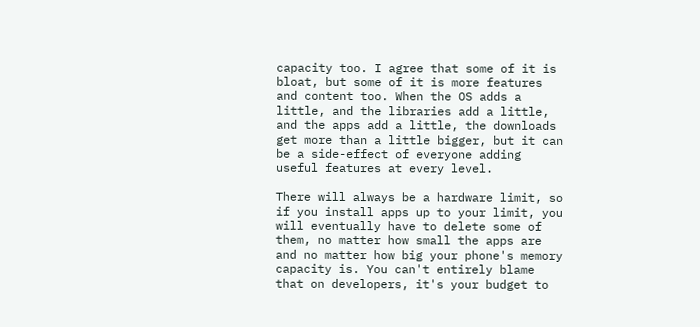capacity too. I agree that some of it is bloat, but some of it is more features and content too. When the OS adds a little, and the libraries add a little, and the apps add a little, the downloads get more than a little bigger, but it can be a side-effect of everyone adding useful features at every level.

There will always be a hardware limit, so if you install apps up to your limit, you will eventually have to delete some of them, no matter how small the apps are and no matter how big your phone's memory capacity is. You can't entirely blame that on developers, it's your budget to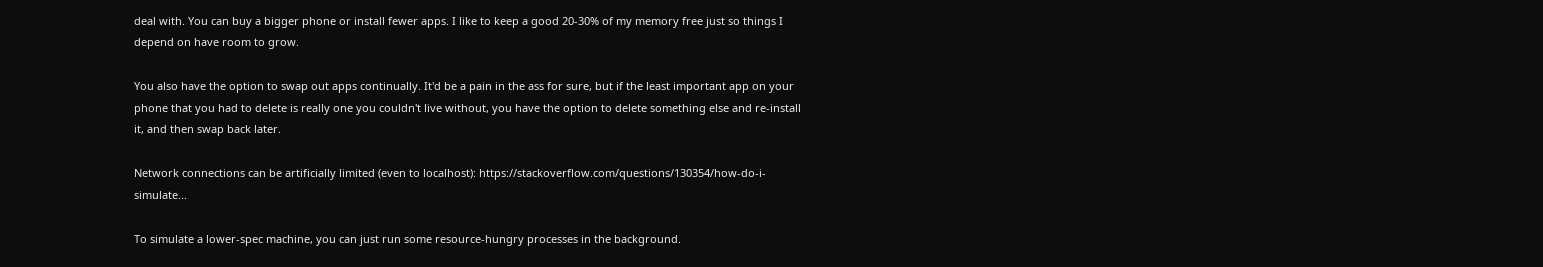deal with. You can buy a bigger phone or install fewer apps. I like to keep a good 20-30% of my memory free just so things I depend on have room to grow.

You also have the option to swap out apps continually. It'd be a pain in the ass for sure, but if the least important app on your phone that you had to delete is really one you couldn't live without, you have the option to delete something else and re-install it, and then swap back later.

Network connections can be artificially limited (even to localhost): https://stackoverflow.com/questions/130354/how-do-i-simulate...

To simulate a lower-spec machine, you can just run some resource-hungry processes in the background.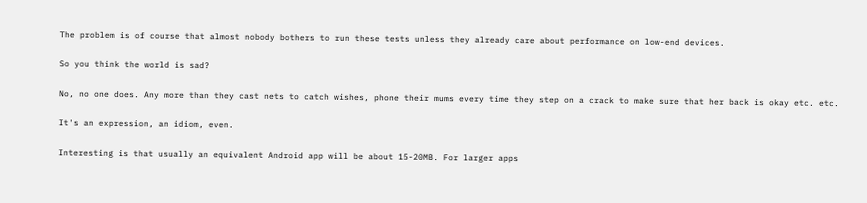The problem is of course that almost nobody bothers to run these tests unless they already care about performance on low-end devices.

So you think the world is sad?

No, no one does. Any more than they cast nets to catch wishes, phone their mums every time they step on a crack to make sure that her back is okay etc. etc.

It's an expression, an idiom, even.

Interesting is that usually an equivalent Android app will be about 15-20MB. For larger apps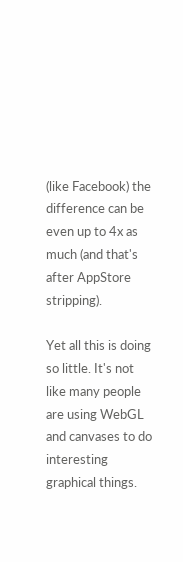(like Facebook) the difference can be even up to 4x as much (and that's after AppStore stripping).

Yet all this is doing so little. It's not like many people are using WebGL and canvases to do interesting graphical things.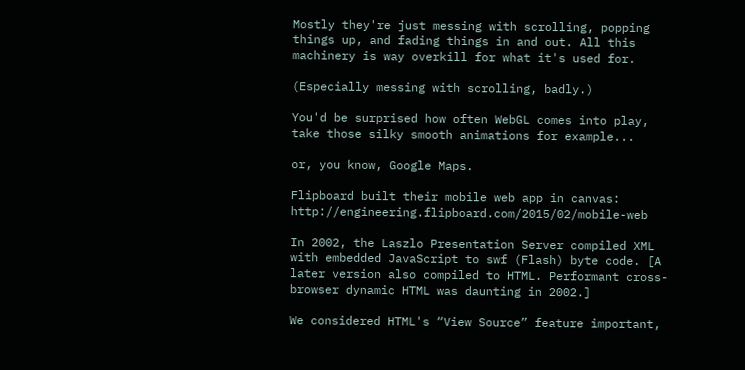Mostly they're just messing with scrolling, popping things up, and fading things in and out. All this machinery is way overkill for what it's used for.

(Especially messing with scrolling, badly.)

You'd be surprised how often WebGL comes into play, take those silky smooth animations for example...

or, you know, Google Maps.

Flipboard built their mobile web app in canvas: http://engineering.flipboard.com/2015/02/mobile-web

In 2002, the Laszlo Presentation Server compiled XML with embedded JavaScript to swf (Flash) byte code. [A later version also compiled to HTML. Performant cross-browser dynamic HTML was daunting in 2002.]

We considered HTML's “View Source” feature important,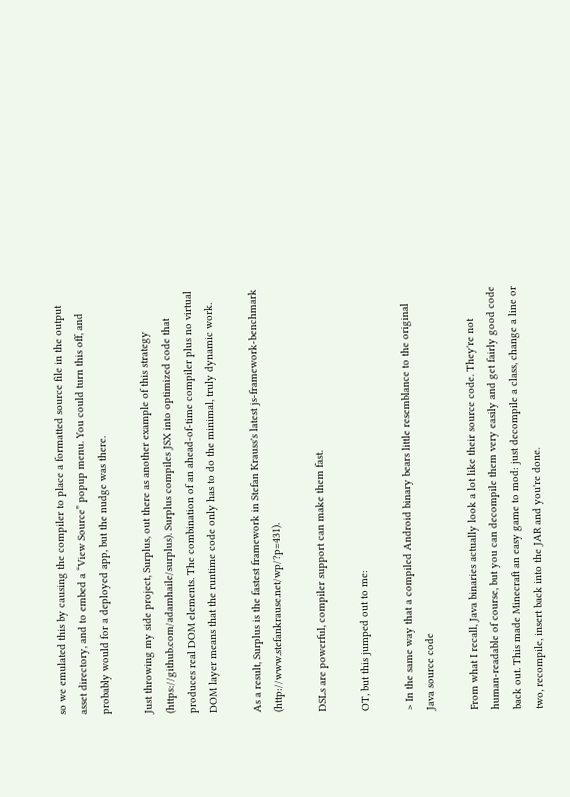so we emulated this by causing the compiler to place a formatted source file in the output asset directory, and to embed a “View Source” popup menu. You could turn this off, and probably would for a deployed app, but the nudge was there.

Just throwing my side project, Surplus, out there as another example of this strategy (https://github.com/adamhaile/surplus). Surplus compiles JSX into optimized code that produces real DOM elements. The combination of an ahead-of-time compiler plus no virtual DOM layer means that the runtime code only has to do the minimal, truly dynamic work.

As a result, Surplus is the fastest framework in Stefan Krauss's latest js-framework-benchmark (http://www.stefankrause.net/wp/?p=431).

DSLs are powerful, compiler support can make them fast.

OT, but this jumped out to me:

> In the same way that a compiled Android binary bears little resemblance to the original Java source code

From what I recall, Java binaries actually look a lot like their source code. They're not human-readable of course, but you can decompile them very easily and get fairly good code back out. This made Minecraft an easy game to mod: just decompile a class, change a line or two, recompile, insert back into the JAR and you're done.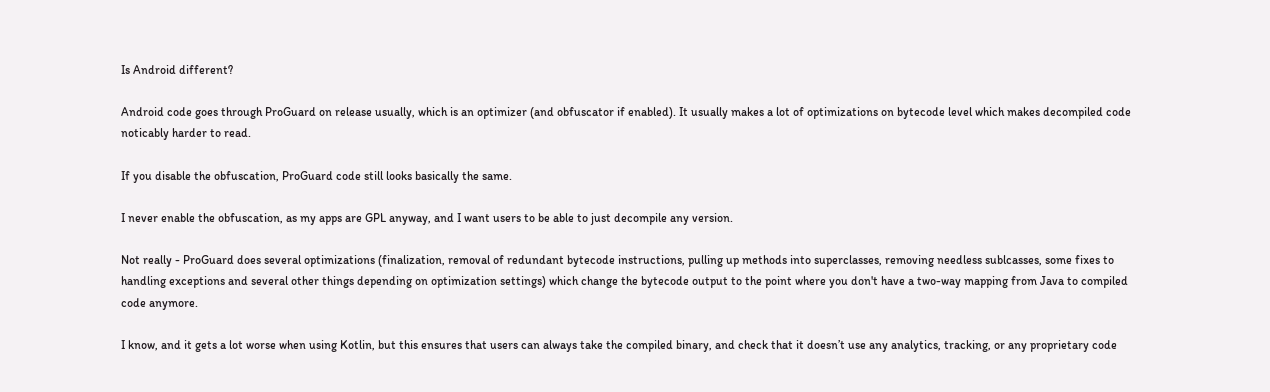Is Android different?

Android code goes through ProGuard on release usually, which is an optimizer (and obfuscator if enabled). It usually makes a lot of optimizations on bytecode level which makes decompiled code noticably harder to read.

If you disable the obfuscation, ProGuard code still looks basically the same.

I never enable the obfuscation, as my apps are GPL anyway, and I want users to be able to just decompile any version.

Not really - ProGuard does several optimizations (finalization, removal of redundant bytecode instructions, pulling up methods into superclasses, removing needless sublcasses, some fixes to handling exceptions and several other things depending on optimization settings) which change the bytecode output to the point where you don't have a two-way mapping from Java to compiled code anymore.

I know, and it gets a lot worse when using Kotlin, but this ensures that users can always take the compiled binary, and check that it doesn’t use any analytics, tracking, or any proprietary code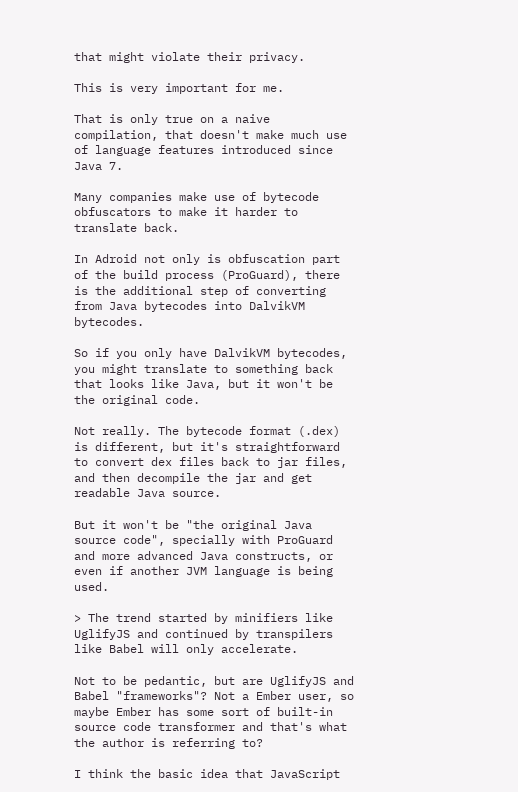that might violate their privacy.

This is very important for me.

That is only true on a naive compilation, that doesn't make much use of language features introduced since Java 7.

Many companies make use of bytecode obfuscators to make it harder to translate back.

In Adroid not only is obfuscation part of the build process (ProGuard), there is the additional step of converting from Java bytecodes into DalvikVM bytecodes.

So if you only have DalvikVM bytecodes, you might translate to something back that looks like Java, but it won't be the original code.

Not really. The bytecode format (.dex) is different, but it's straightforward to convert dex files back to jar files, and then decompile the jar and get readable Java source.

But it won't be "the original Java source code", specially with ProGuard and more advanced Java constructs, or even if another JVM language is being used.

> The trend started by minifiers like UglifyJS and continued by transpilers like Babel will only accelerate.

Not to be pedantic, but are UglifyJS and Babel "frameworks"? Not a Ember user, so maybe Ember has some sort of built-in source code transformer and that's what the author is referring to?

I think the basic idea that JavaScript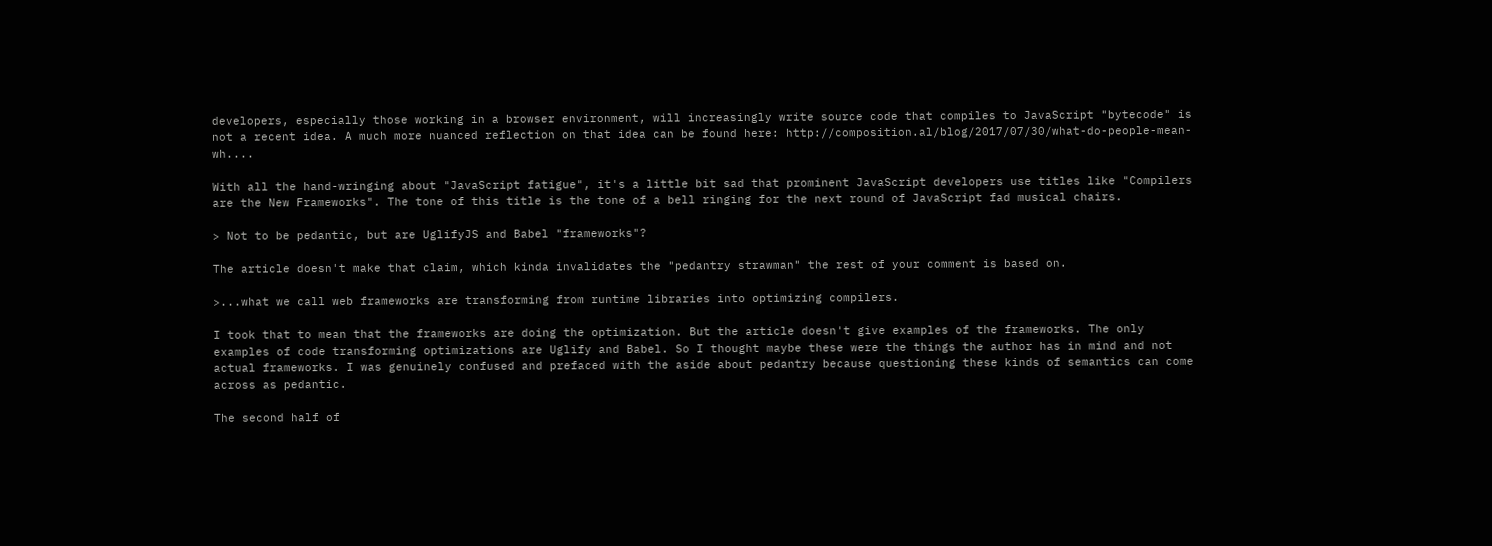developers, especially those working in a browser environment, will increasingly write source code that compiles to JavaScript "bytecode" is not a recent idea. A much more nuanced reflection on that idea can be found here: http://composition.al/blog/2017/07/30/what-do-people-mean-wh....

With all the hand-wringing about "JavaScript fatigue", it's a little bit sad that prominent JavaScript developers use titles like "Compilers are the New Frameworks". The tone of this title is the tone of a bell ringing for the next round of JavaScript fad musical chairs.

> Not to be pedantic, but are UglifyJS and Babel "frameworks"?

The article doesn't make that claim, which kinda invalidates the "pedantry strawman" the rest of your comment is based on.

>...what we call web frameworks are transforming from runtime libraries into optimizing compilers.

I took that to mean that the frameworks are doing the optimization. But the article doesn't give examples of the frameworks. The only examples of code transforming optimizations are Uglify and Babel. So I thought maybe these were the things the author has in mind and not actual frameworks. I was genuinely confused and prefaced with the aside about pedantry because questioning these kinds of semantics can come across as pedantic.

The second half of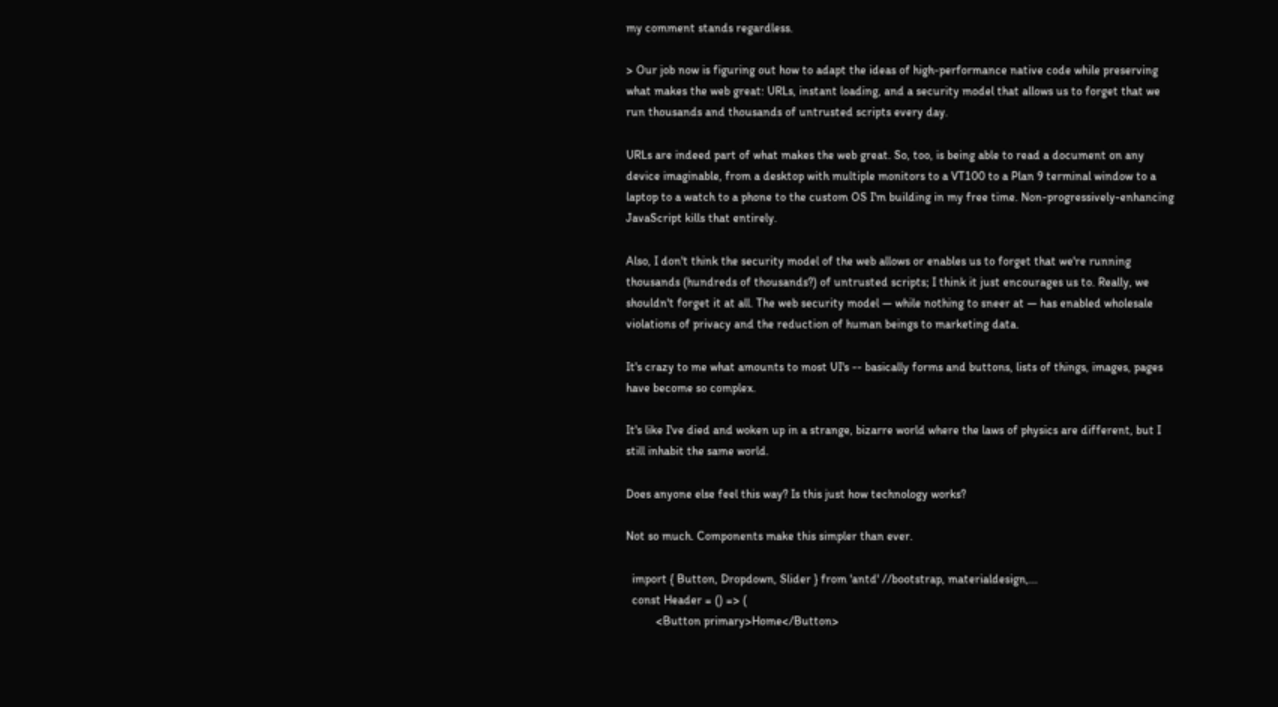my comment stands regardless.

> Our job now is figuring out how to adapt the ideas of high-performance native code while preserving what makes the web great: URLs, instant loading, and a security model that allows us to forget that we run thousands and thousands of untrusted scripts every day.

URLs are indeed part of what makes the web great. So, too, is being able to read a document on any device imaginable, from a desktop with multiple monitors to a VT100 to a Plan 9 terminal window to a laptop to a watch to a phone to the custom OS I'm building in my free time. Non-progressively-enhancing JavaScript kills that entirely.

Also, I don't think the security model of the web allows or enables us to forget that we're running thousands (hundreds of thousands?) of untrusted scripts; I think it just encourages us to. Really, we shouldn't forget it at all. The web security model — while nothing to sneer at — has enabled wholesale violations of privacy and the reduction of human beings to marketing data.

It's crazy to me what amounts to most UI's -- basically forms and buttons, lists of things, images, pages have become so complex.

It's like I've died and woken up in a strange, bizarre world where the laws of physics are different, but I still inhabit the same world.

Does anyone else feel this way? Is this just how technology works?

Not so much. Components make this simpler than ever.

  import { Button, Dropdown, Slider } from 'antd' //bootstrap, materialdesign,...
  const Header = () => (
          <Button primary>Home</Button>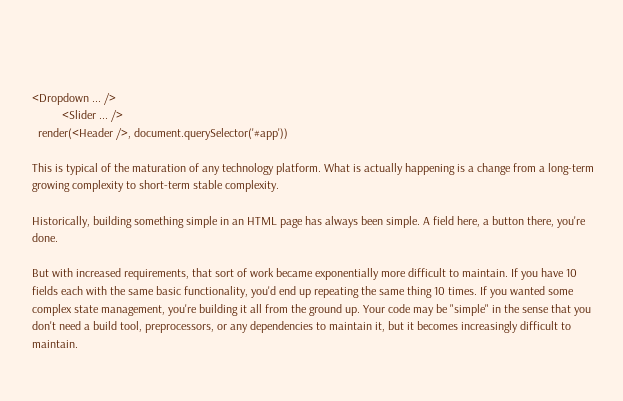<Dropdown ... />
          <Slider ... />
  render(<Header />, document.querySelector('#app'))

This is typical of the maturation of any technology platform. What is actually happening is a change from a long-term growing complexity to short-term stable complexity.

Historically, building something simple in an HTML page has always been simple. A field here, a button there, you're done.

But with increased requirements, that sort of work became exponentially more difficult to maintain. If you have 10 fields each with the same basic functionality, you'd end up repeating the same thing 10 times. If you wanted some complex state management, you're building it all from the ground up. Your code may be "simple" in the sense that you don't need a build tool, preprocessors, or any dependencies to maintain it, but it becomes increasingly difficult to maintain.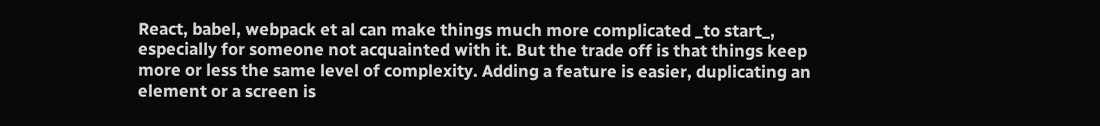React, babel, webpack et al can make things much more complicated _to start_, especially for someone not acquainted with it. But the trade off is that things keep more or less the same level of complexity. Adding a feature is easier, duplicating an element or a screen is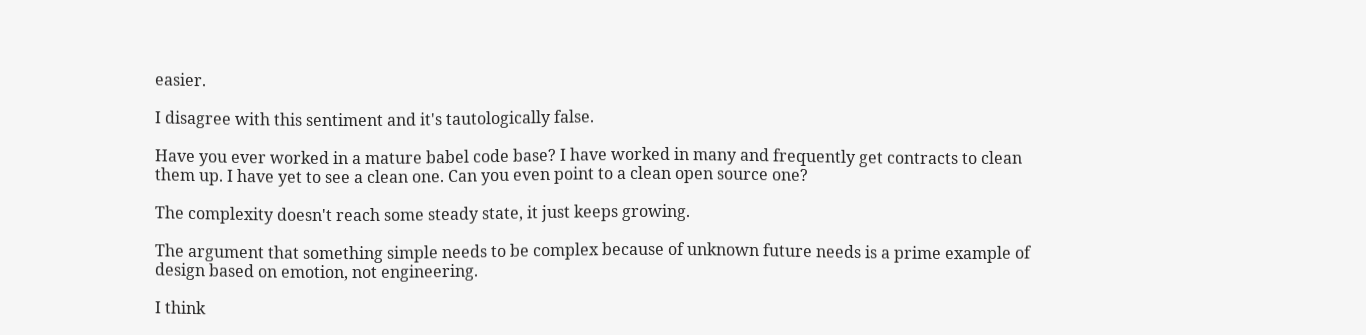easier.

I disagree with this sentiment and it's tautologically false.

Have you ever worked in a mature babel code base? I have worked in many and frequently get contracts to clean them up. I have yet to see a clean one. Can you even point to a clean open source one?

The complexity doesn't reach some steady state, it just keeps growing.

The argument that something simple needs to be complex because of unknown future needs is a prime example of design based on emotion, not engineering.

I think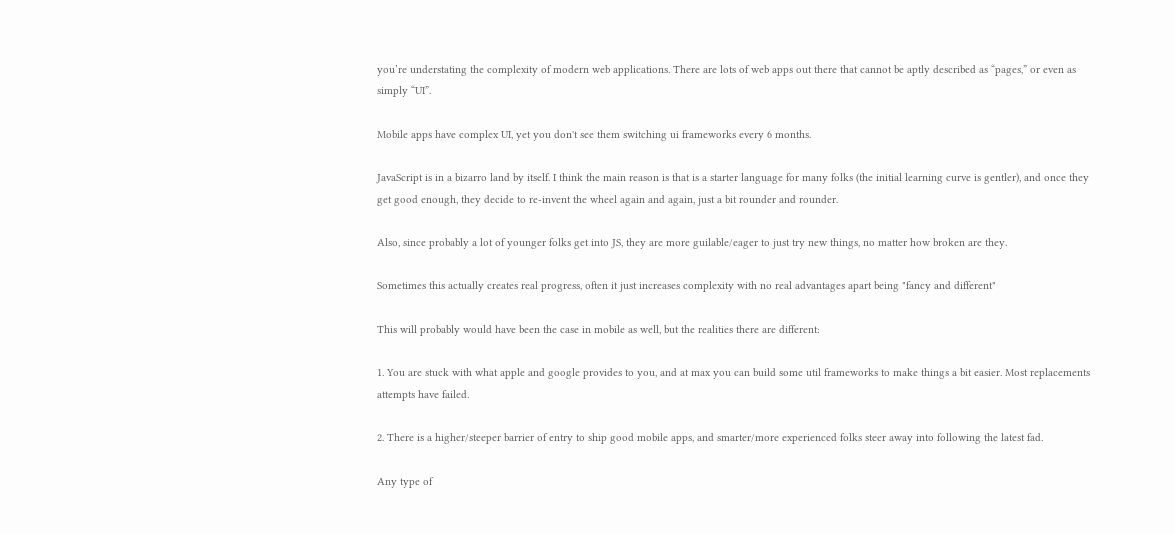you’re understating the complexity of modern web applications. There are lots of web apps out there that cannot be aptly described as “pages,” or even as simply “UI”.

Mobile apps have complex UI, yet you don't see them switching ui frameworks every 6 months.

JavaScript is in a bizarro land by itself. I think the main reason is that is a starter language for many folks (the initial learning curve is gentler), and once they get good enough, they decide to re-invent the wheel again and again, just a bit rounder and rounder.

Also, since probably a lot of younger folks get into JS, they are more guilable/eager to just try new things, no matter how broken are they.

Sometimes this actually creates real progress, often it just increases complexity with no real advantages apart being "fancy and different"

This will probably would have been the case in mobile as well, but the realities there are different:

1. You are stuck with what apple and google provides to you, and at max you can build some util frameworks to make things a bit easier. Most replacements attempts have failed.

2. There is a higher/steeper barrier of entry to ship good mobile apps, and smarter/more experienced folks steer away into following the latest fad.

Any type of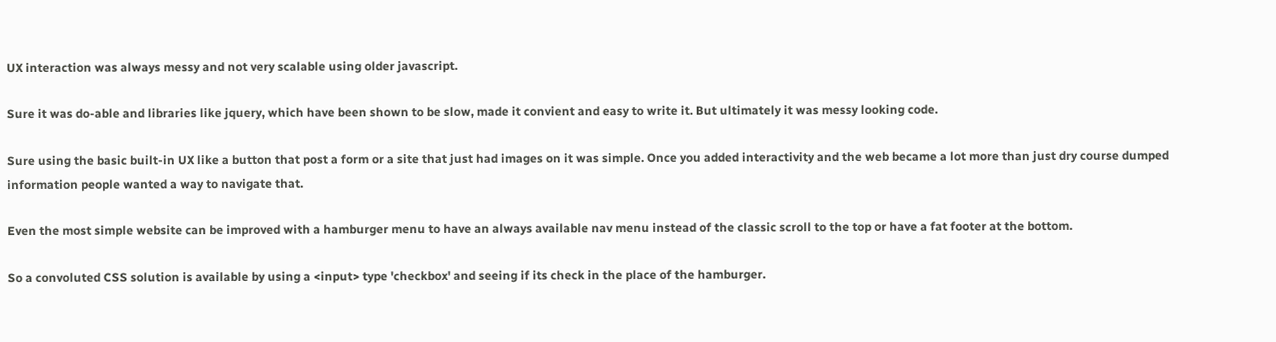UX interaction was always messy and not very scalable using older javascript.

Sure it was do-able and libraries like jquery, which have been shown to be slow, made it convient and easy to write it. But ultimately it was messy looking code.

Sure using the basic built-in UX like a button that post a form or a site that just had images on it was simple. Once you added interactivity and the web became a lot more than just dry course dumped information people wanted a way to navigate that.

Even the most simple website can be improved with a hamburger menu to have an always available nav menu instead of the classic scroll to the top or have a fat footer at the bottom.

So a convoluted CSS solution is available by using a <input> type 'checkbox' and seeing if its check in the place of the hamburger.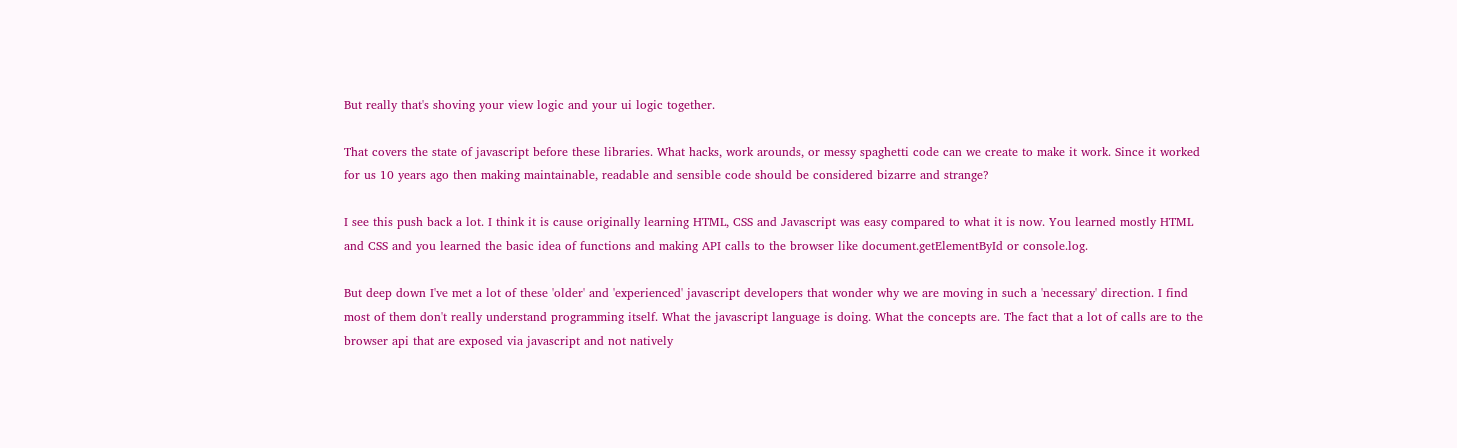But really that's shoving your view logic and your ui logic together.

That covers the state of javascript before these libraries. What hacks, work arounds, or messy spaghetti code can we create to make it work. Since it worked for us 10 years ago then making maintainable, readable and sensible code should be considered bizarre and strange?

I see this push back a lot. I think it is cause originally learning HTML, CSS and Javascript was easy compared to what it is now. You learned mostly HTML and CSS and you learned the basic idea of functions and making API calls to the browser like document.getElementById or console.log.

But deep down I've met a lot of these 'older' and 'experienced' javascript developers that wonder why we are moving in such a 'necessary' direction. I find most of them don't really understand programming itself. What the javascript language is doing. What the concepts are. The fact that a lot of calls are to the browser api that are exposed via javascript and not natively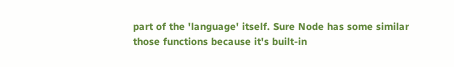part of the 'language' itself. Sure Node has some similar those functions because it's built-in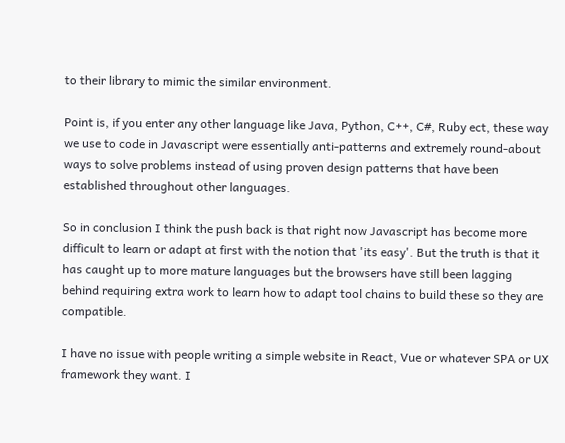to their library to mimic the similar environment.

Point is, if you enter any other language like Java, Python, C++, C#, Ruby ect, these way we use to code in Javascript were essentially anti-patterns and extremely round-about ways to solve problems instead of using proven design patterns that have been established throughout other languages.

So in conclusion I think the push back is that right now Javascript has become more difficult to learn or adapt at first with the notion that 'its easy'. But the truth is that it has caught up to more mature languages but the browsers have still been lagging behind requiring extra work to learn how to adapt tool chains to build these so they are compatible.

I have no issue with people writing a simple website in React, Vue or whatever SPA or UX framework they want. I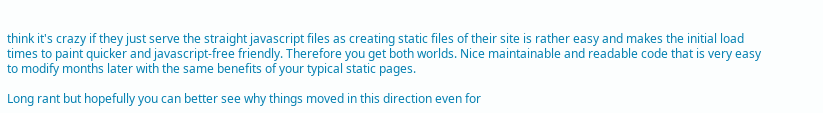think it's crazy if they just serve the straight javascript files as creating static files of their site is rather easy and makes the initial load times to paint quicker and javascript-free friendly. Therefore you get both worlds. Nice maintainable and readable code that is very easy to modify months later with the same benefits of your typical static pages.

Long rant but hopefully you can better see why things moved in this direction even for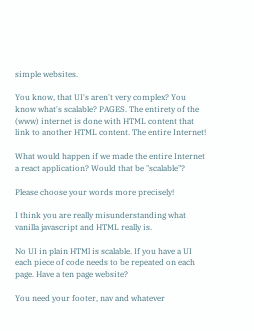simple websites.

You know, that UI's aren't very complex? You know what's scalable? PAGES. The entirety of the (www) internet is done with HTML content that link to another HTML content. The entire Internet!

What would happen if we made the entire Internet a react application? Would that be "scalable"?

Please choose your words more precisely!

I think you are really misunderstanding what vanilla javascript and HTML really is.

No UI in plain HTMl is scalable. If you have a UI each piece of code needs to be repeated on each page. Have a ten page website?

You need your footer, nav and whatever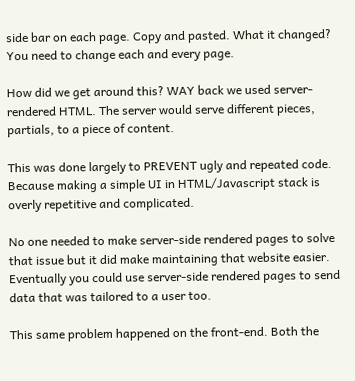side bar on each page. Copy and pasted. What it changed? You need to change each and every page.

How did we get around this? WAY back we used server-rendered HTML. The server would serve different pieces, partials, to a piece of content.

This was done largely to PREVENT ugly and repeated code. Because making a simple UI in HTML/Javascript stack is overly repetitive and complicated.

No one needed to make server-side rendered pages to solve that issue but it did make maintaining that website easier. Eventually you could use server-side rendered pages to send data that was tailored to a user too.

This same problem happened on the front-end. Both the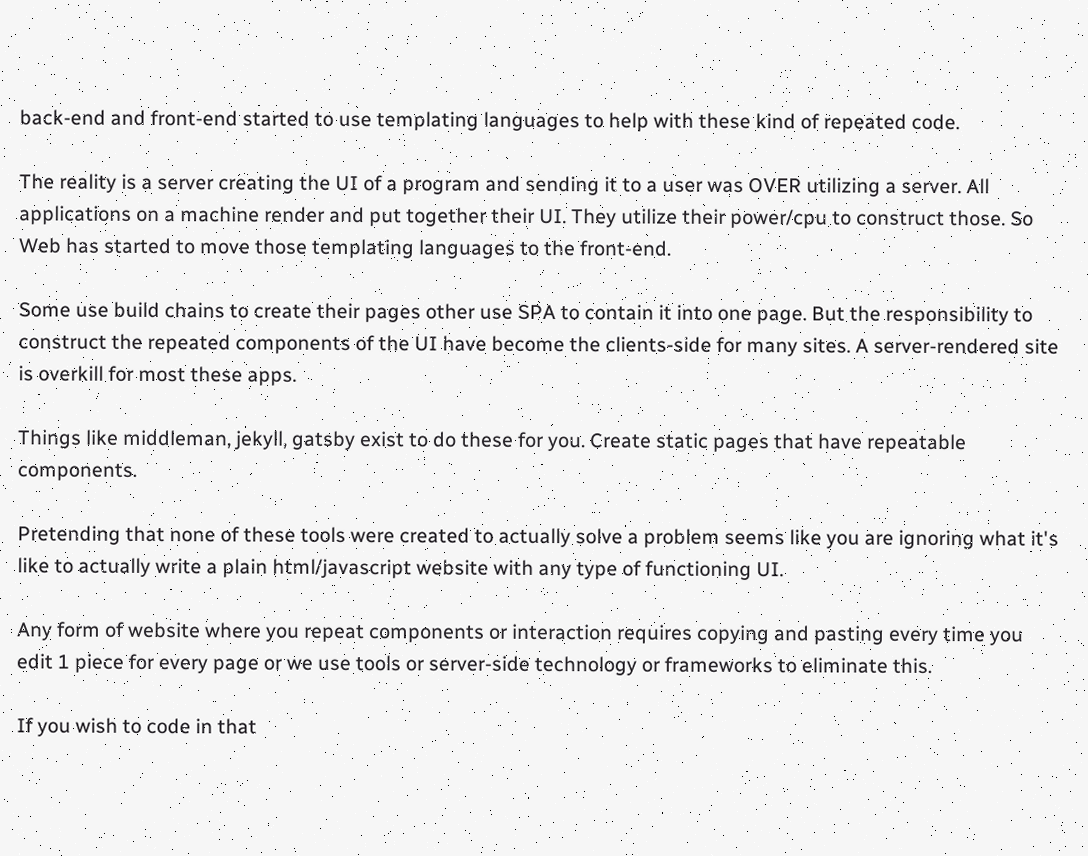back-end and front-end started to use templating languages to help with these kind of repeated code.

The reality is a server creating the UI of a program and sending it to a user was OVER utilizing a server. All applications on a machine render and put together their UI. They utilize their power/cpu to construct those. So Web has started to move those templating languages to the front-end.

Some use build chains to create their pages other use SPA to contain it into one page. But the responsibility to construct the repeated components of the UI have become the clients-side for many sites. A server-rendered site is overkill for most these apps.

Things like middleman, jekyll, gatsby exist to do these for you. Create static pages that have repeatable components.

Pretending that none of these tools were created to actually solve a problem seems like you are ignoring what it's like to actually write a plain html/javascript website with any type of functioning UI.

Any form of website where you repeat components or interaction requires copying and pasting every time you edit 1 piece for every page or we use tools or server-side technology or frameworks to eliminate this.

If you wish to code in that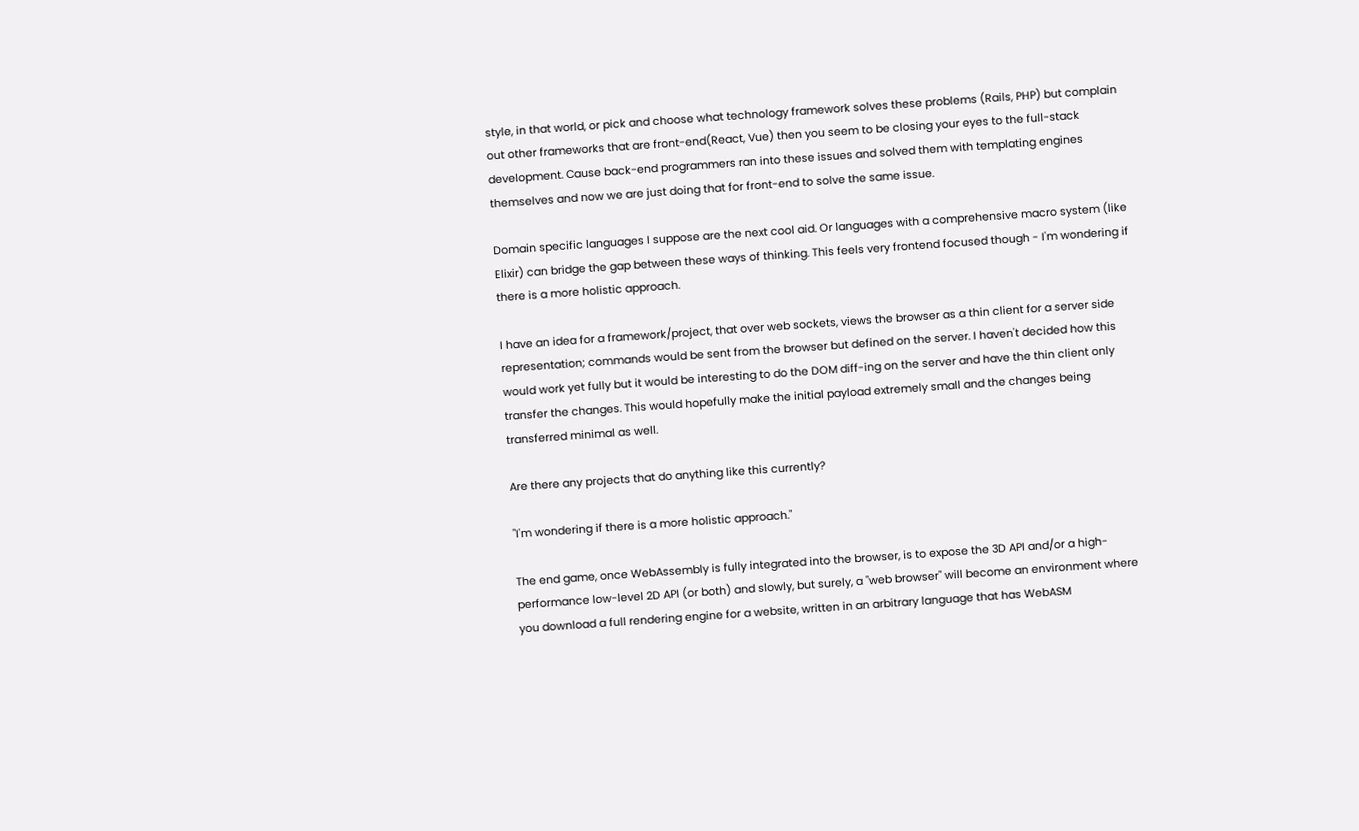style, in that world, or pick and choose what technology framework solves these problems (Rails, PHP) but complain out other frameworks that are front-end(React, Vue) then you seem to be closing your eyes to the full-stack development. Cause back-end programmers ran into these issues and solved them with templating engines themselves and now we are just doing that for front-end to solve the same issue.

Domain specific languages I suppose are the next cool aid. Or languages with a comprehensive macro system (like Elixir) can bridge the gap between these ways of thinking. This feels very frontend focused though - I'm wondering if there is a more holistic approach.

I have an idea for a framework/project, that over web sockets, views the browser as a thin client for a server side representation; commands would be sent from the browser but defined on the server. I haven't decided how this would work yet fully but it would be interesting to do the DOM diff-ing on the server and have the thin client only transfer the changes. This would hopefully make the initial payload extremely small and the changes being transferred minimal as well.

Are there any projects that do anything like this currently?

"I'm wondering if there is a more holistic approach."

The end game, once WebAssembly is fully integrated into the browser, is to expose the 3D API and/or a high-performance low-level 2D API (or both) and slowly, but surely, a "web browser" will become an environment where you download a full rendering engine for a website, written in an arbitrary language that has WebASM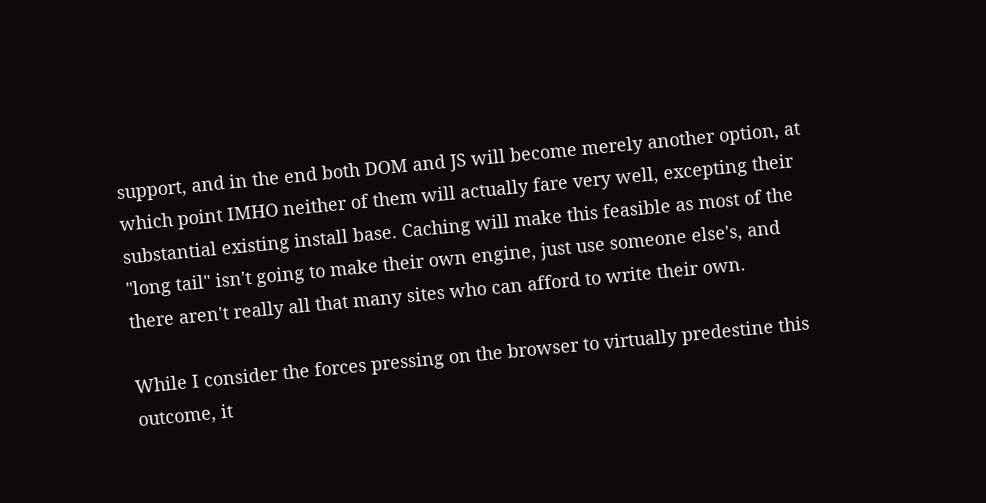support, and in the end both DOM and JS will become merely another option, at which point IMHO neither of them will actually fare very well, excepting their substantial existing install base. Caching will make this feasible as most of the "long tail" isn't going to make their own engine, just use someone else's, and there aren't really all that many sites who can afford to write their own.

While I consider the forces pressing on the browser to virtually predestine this outcome, it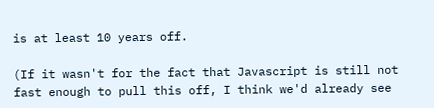is at least 10 years off.

(If it wasn't for the fact that Javascript is still not fast enough to pull this off, I think we'd already see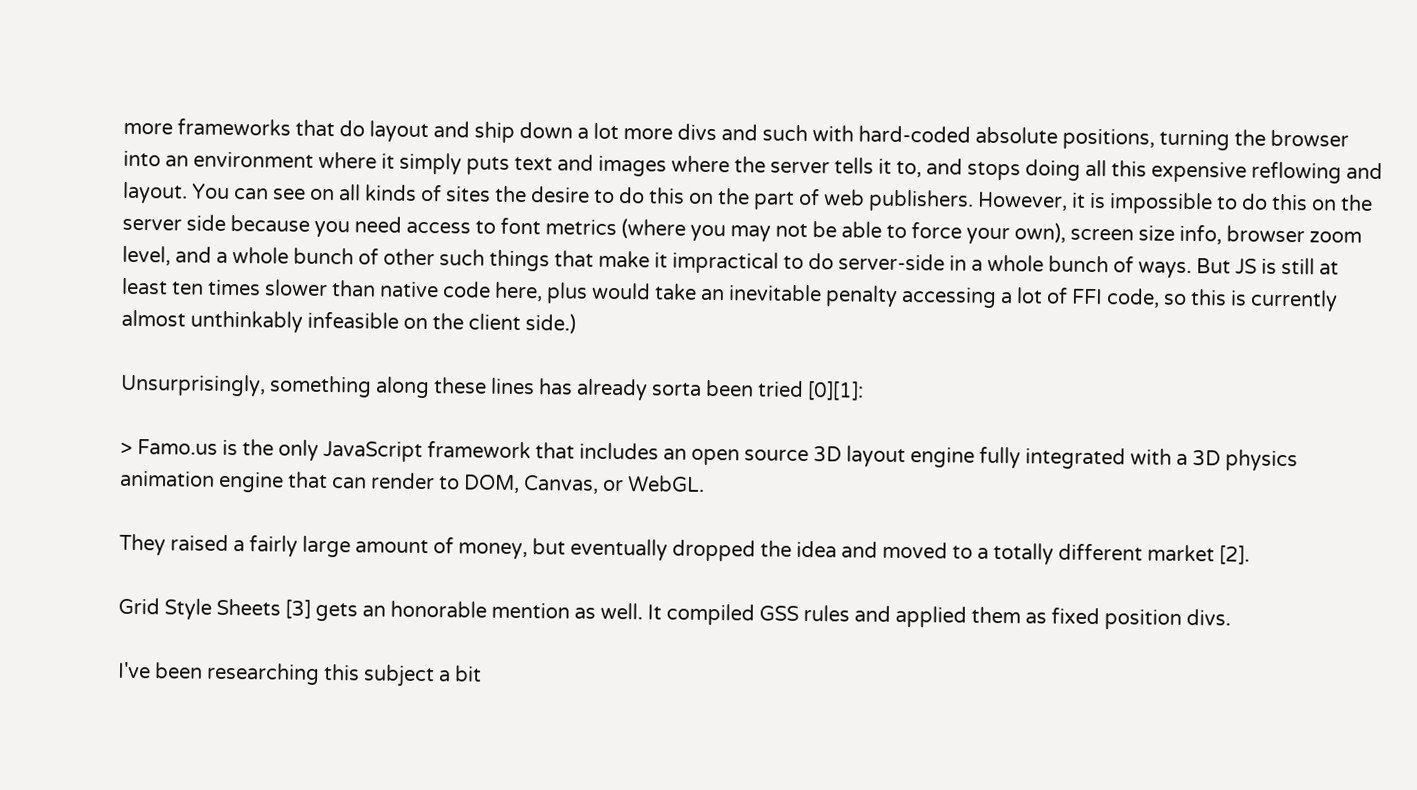more frameworks that do layout and ship down a lot more divs and such with hard-coded absolute positions, turning the browser into an environment where it simply puts text and images where the server tells it to, and stops doing all this expensive reflowing and layout. You can see on all kinds of sites the desire to do this on the part of web publishers. However, it is impossible to do this on the server side because you need access to font metrics (where you may not be able to force your own), screen size info, browser zoom level, and a whole bunch of other such things that make it impractical to do server-side in a whole bunch of ways. But JS is still at least ten times slower than native code here, plus would take an inevitable penalty accessing a lot of FFI code, so this is currently almost unthinkably infeasible on the client side.)

Unsurprisingly, something along these lines has already sorta been tried [0][1]:

> Famo.us is the only JavaScript framework that includes an open source 3D layout engine fully integrated with a 3D physics animation engine that can render to DOM, Canvas, or WebGL.

They raised a fairly large amount of money, but eventually dropped the idea and moved to a totally different market [2].

Grid Style Sheets [3] gets an honorable mention as well. It compiled GSS rules and applied them as fixed position divs.

I've been researching this subject a bit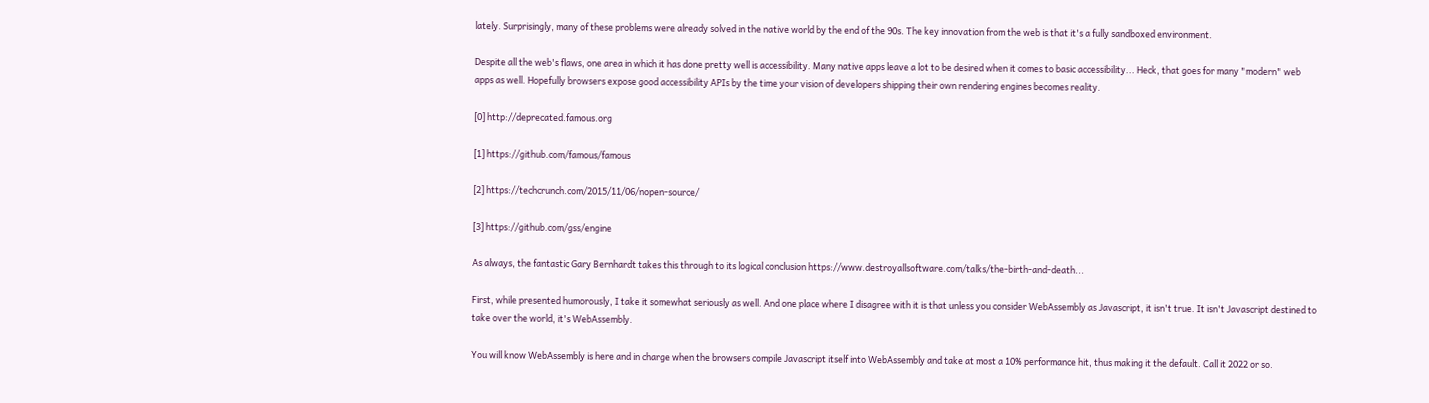lately. Surprisingly, many of these problems were already solved in the native world by the end of the 90s. The key innovation from the web is that it's a fully sandboxed environment.

Despite all the web's flaws, one area in which it has done pretty well is accessibility. Many native apps leave a lot to be desired when it comes to basic accessibility... Heck, that goes for many "modern" web apps as well. Hopefully browsers expose good accessibility APIs by the time your vision of developers shipping their own rendering engines becomes reality.

[0] http://deprecated.famous.org

[1] https://github.com/famous/famous

[2] https://techcrunch.com/2015/11/06/nopen-source/

[3] https://github.com/gss/engine

As always, the fantastic Gary Bernhardt takes this through to its logical conclusion https://www.destroyallsoftware.com/talks/the-birth-and-death...

First, while presented humorously, I take it somewhat seriously as well. And one place where I disagree with it is that unless you consider WebAssembly as Javascript, it isn't true. It isn't Javascript destined to take over the world, it's WebAssembly.

You will know WebAssembly is here and in charge when the browsers compile Javascript itself into WebAssembly and take at most a 10% performance hit, thus making it the default. Call it 2022 or so.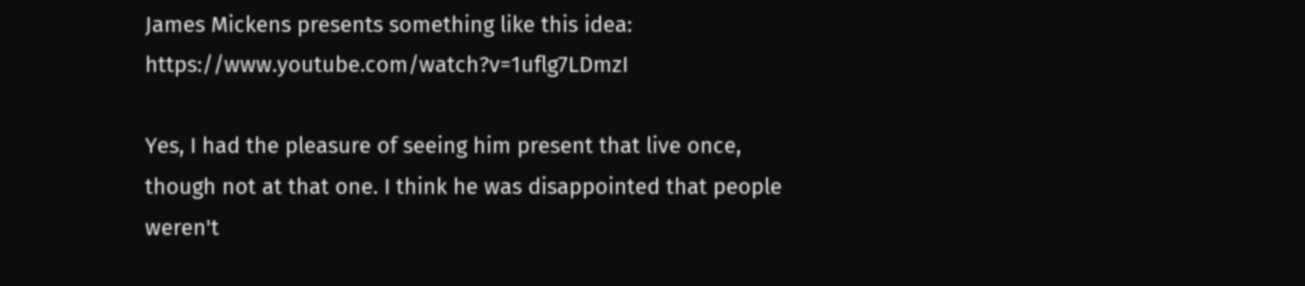James Mickens presents something like this idea: https://www.youtube.com/watch?v=1uflg7LDmzI

Yes, I had the pleasure of seeing him present that live once, though not at that one. I think he was disappointed that people weren't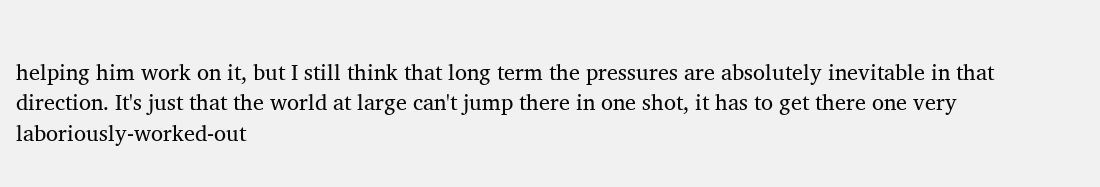helping him work on it, but I still think that long term the pressures are absolutely inevitable in that direction. It's just that the world at large can't jump there in one shot, it has to get there one very laboriously-worked-out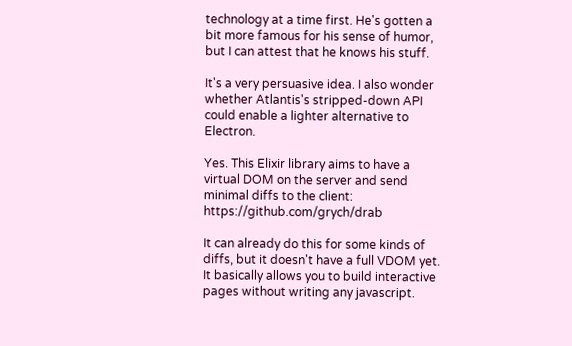technology at a time first. He's gotten a bit more famous for his sense of humor, but I can attest that he knows his stuff.

It's a very persuasive idea. I also wonder whether Atlantis's stripped-down API could enable a lighter alternative to Electron.

Yes. This Elixir library aims to have a virtual DOM on the server and send minimal diffs to the client: https://github.com/grych/drab

It can already do this for some kinds of diffs, but it doesn't have a full VDOM yet. It basically allows you to build interactive pages without writing any javascript.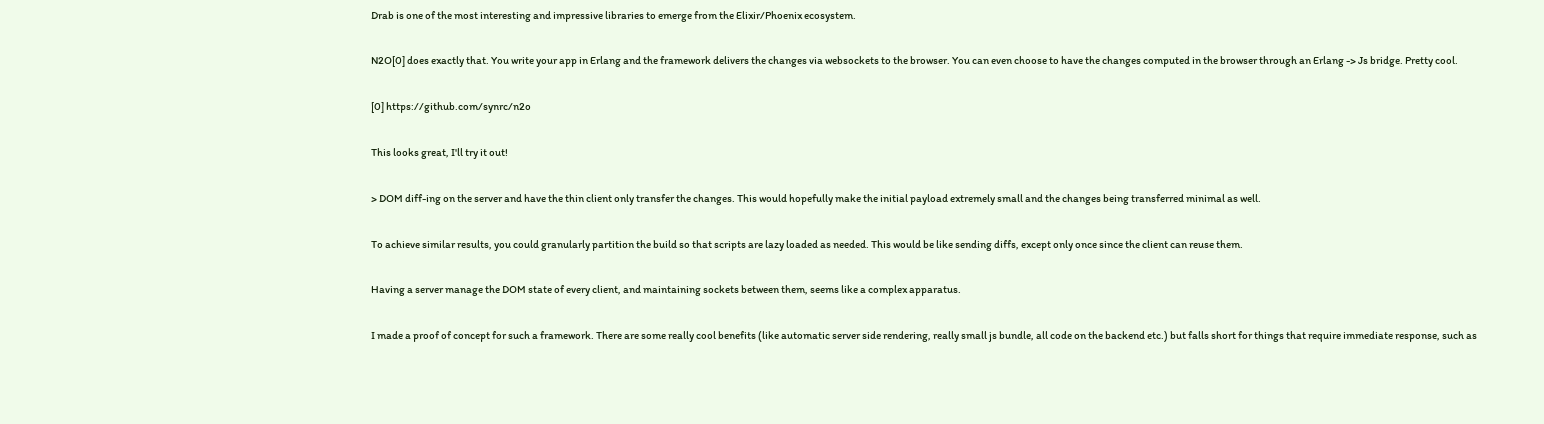Drab is one of the most interesting and impressive libraries to emerge from the Elixir/Phoenix ecosystem.

N2O[0] does exactly that. You write your app in Erlang and the framework delivers the changes via websockets to the browser. You can even choose to have the changes computed in the browser through an Erlang -> Js bridge. Pretty cool.

[0] https://github.com/synrc/n2o

This looks great, I'll try it out!

> DOM diff-ing on the server and have the thin client only transfer the changes. This would hopefully make the initial payload extremely small and the changes being transferred minimal as well.

To achieve similar results, you could granularly partition the build so that scripts are lazy loaded as needed. This would be like sending diffs, except only once since the client can reuse them.

Having a server manage the DOM state of every client, and maintaining sockets between them, seems like a complex apparatus.

I made a proof of concept for such a framework. There are some really cool benefits (like automatic server side rendering, really small js bundle, all code on the backend etc.) but falls short for things that require immediate response, such as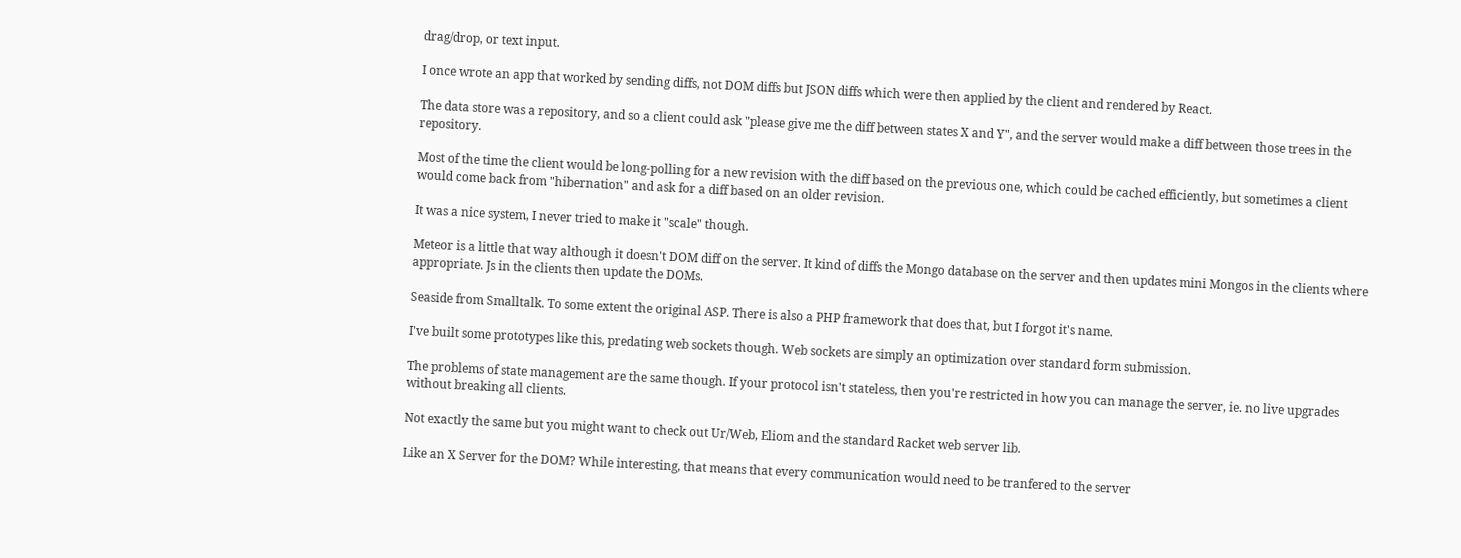drag/drop, or text input.

I once wrote an app that worked by sending diffs, not DOM diffs but JSON diffs which were then applied by the client and rendered by React.

The data store was a repository, and so a client could ask "please give me the diff between states X and Y", and the server would make a diff between those trees in the repository.

Most of the time the client would be long-polling for a new revision with the diff based on the previous one, which could be cached efficiently, but sometimes a client would come back from "hibernation" and ask for a diff based on an older revision.

It was a nice system, I never tried to make it "scale" though.

Meteor is a little that way although it doesn't DOM diff on the server. It kind of diffs the Mongo database on the server and then updates mini Mongos in the clients where appropriate. Js in the clients then update the DOMs.

Seaside from Smalltalk. To some extent the original ASP. There is also a PHP framework that does that, but I forgot it's name.

I've built some prototypes like this, predating web sockets though. Web sockets are simply an optimization over standard form submission.

The problems of state management are the same though. If your protocol isn't stateless, then you're restricted in how you can manage the server, ie. no live upgrades without breaking all clients.

Not exactly the same but you might want to check out Ur/Web, Eliom and the standard Racket web server lib.

Like an X Server for the DOM? While interesting, that means that every communication would need to be tranfered to the server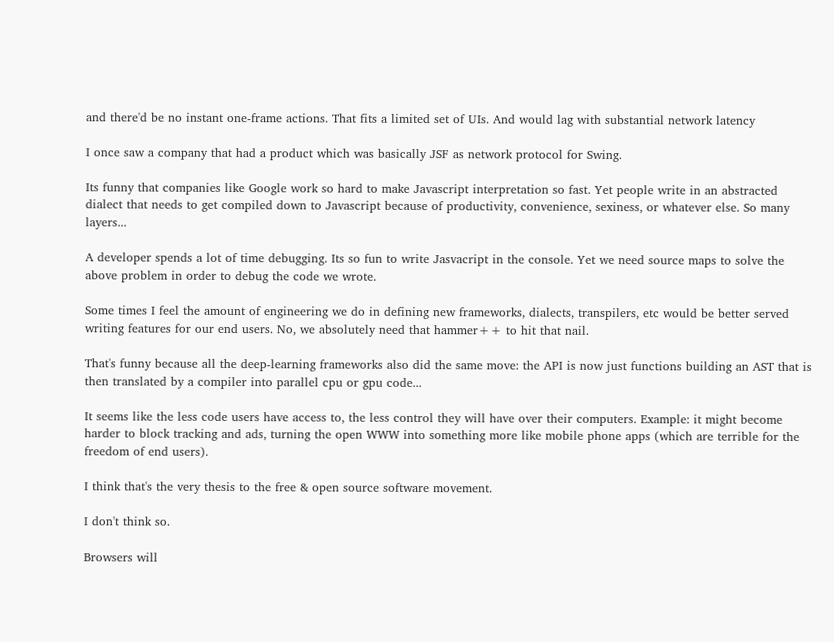and there'd be no instant one-frame actions. That fits a limited set of UIs. And would lag with substantial network latency

I once saw a company that had a product which was basically JSF as network protocol for Swing.

Its funny that companies like Google work so hard to make Javascript interpretation so fast. Yet people write in an abstracted dialect that needs to get compiled down to Javascript because of productivity, convenience, sexiness, or whatever else. So many layers...

A developer spends a lot of time debugging. Its so fun to write Jasvacript in the console. Yet we need source maps to solve the above problem in order to debug the code we wrote.

Some times I feel the amount of engineering we do in defining new frameworks, dialects, transpilers, etc would be better served writing features for our end users. No, we absolutely need that hammer++ to hit that nail.

That's funny because all the deep-learning frameworks also did the same move: the API is now just functions building an AST that is then translated by a compiler into parallel cpu or gpu code...

It seems like the less code users have access to, the less control they will have over their computers. Example: it might become harder to block tracking and ads, turning the open WWW into something more like mobile phone apps (which are terrible for the freedom of end users).

I think that's the very thesis to the free & open source software movement.

I don't think so.

Browsers will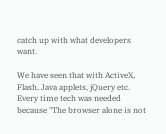catch up with what developers want.

We have seen that with ActiveX, Flash, Java applets, jQuery etc. Every time tech was needed because "The browser alone is not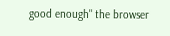good enough" the browser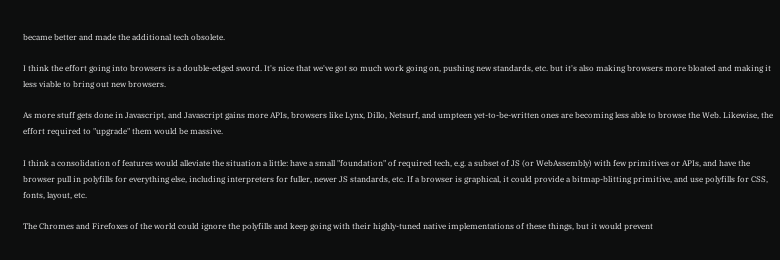became better and made the additional tech obsolete.

I think the effort going into browsers is a double-edged sword. It's nice that we've got so much work going on, pushing new standards, etc. but it's also making browsers more bloated and making it less viable to bring out new browsers.

As more stuff gets done in Javascript, and Javascript gains more APIs, browsers like Lynx, Dillo, Netsurf, and umpteen yet-to-be-written ones are becoming less able to browse the Web. Likewise, the effort required to "upgrade" them would be massive.

I think a consolidation of features would alleviate the situation a little: have a small "foundation" of required tech, e.g. a subset of JS (or WebAssembly) with few primitives or APIs, and have the browser pull in polyfills for everything else, including interpreters for fuller, newer JS standards, etc. If a browser is graphical, it could provide a bitmap-blitting primitive, and use polyfills for CSS, fonts, layout, etc.

The Chromes and Firefoxes of the world could ignore the polyfills and keep going with their highly-tuned native implementations of these things, but it would prevent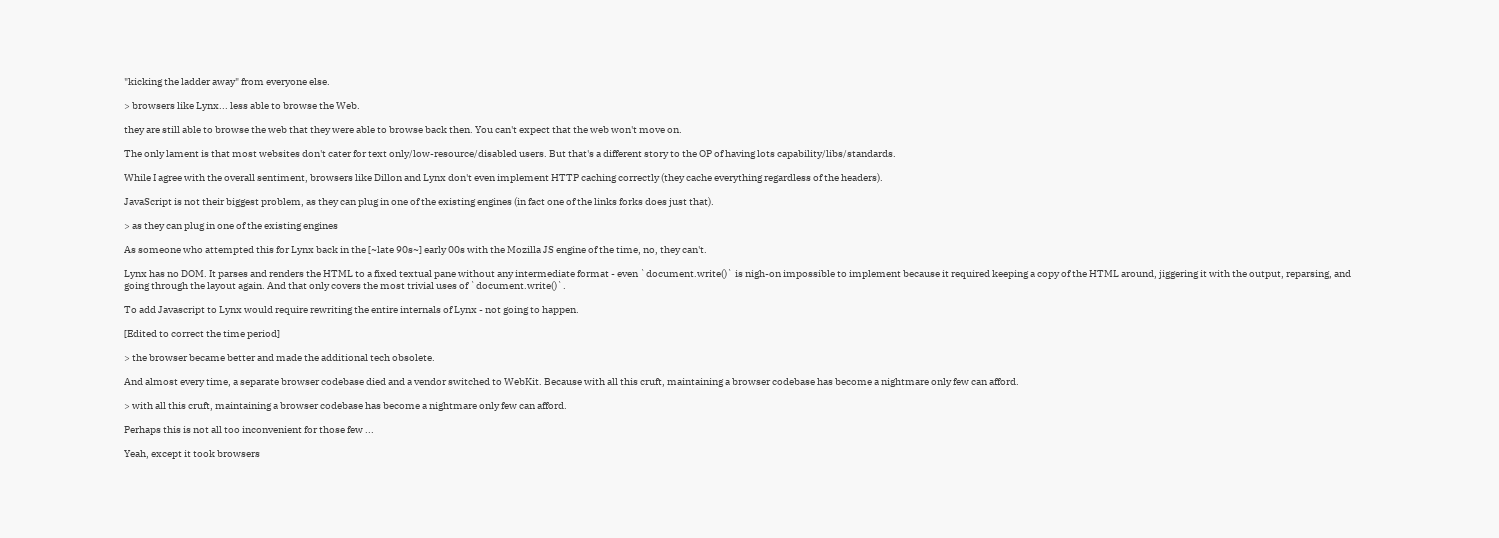"kicking the ladder away" from everyone else.

> browsers like Lynx... less able to browse the Web.

they are still able to browse the web that they were able to browse back then. You can't expect that the web won't move on.

The only lament is that most websites don't cater for text only/low-resource/disabled users. But that's a different story to the OP of having lots capability/libs/standards.

While I agree with the overall sentiment, browsers like Dillon and Lynx don't even implement HTTP caching correctly (they cache everything regardless of the headers).

JavaScript is not their biggest problem, as they can plug in one of the existing engines (in fact one of the links forks does just that).

> as they can plug in one of the existing engines

As someone who attempted this for Lynx back in the [~late 90s~] early 00s with the Mozilla JS engine of the time, no, they can't.

Lynx has no DOM. It parses and renders the HTML to a fixed textual pane without any intermediate format - even `document.write()` is nigh-on impossible to implement because it required keeping a copy of the HTML around, jiggering it with the output, reparsing, and going through the layout again. And that only covers the most trivial uses of `document.write()`.

To add Javascript to Lynx would require rewriting the entire internals of Lynx - not going to happen.

[Edited to correct the time period]

> the browser became better and made the additional tech obsolete.

And almost every time, a separate browser codebase died and a vendor switched to WebKit. Because with all this cruft, maintaining a browser codebase has become a nightmare only few can afford.

> with all this cruft, maintaining a browser codebase has become a nightmare only few can afford.

Perhaps this is not all too inconvenient for those few ...

Yeah, except it took browsers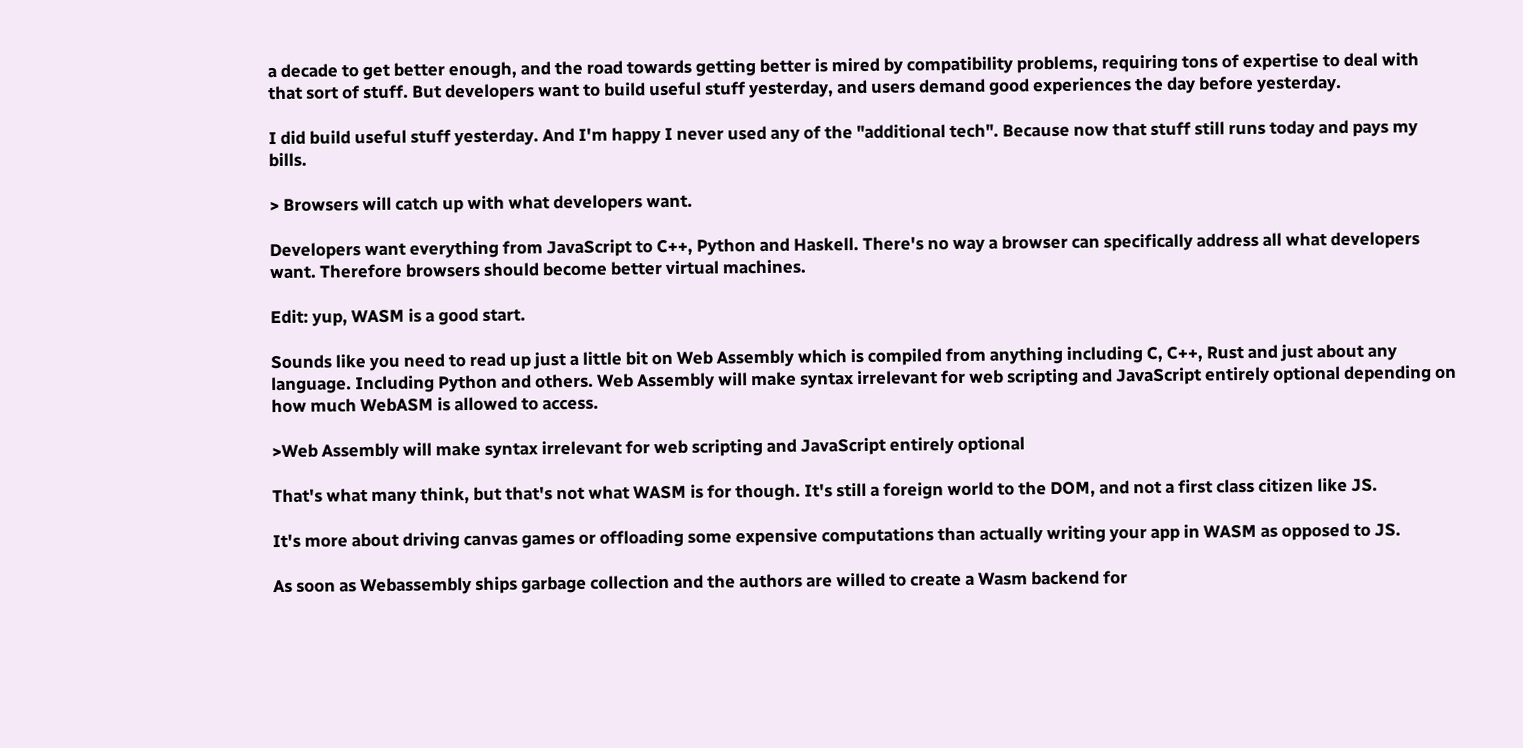a decade to get better enough, and the road towards getting better is mired by compatibility problems, requiring tons of expertise to deal with that sort of stuff. But developers want to build useful stuff yesterday, and users demand good experiences the day before yesterday.

I did build useful stuff yesterday. And I'm happy I never used any of the "additional tech". Because now that stuff still runs today and pays my bills.

> Browsers will catch up with what developers want.

Developers want everything from JavaScript to C++, Python and Haskell. There's no way a browser can specifically address all what developers want. Therefore browsers should become better virtual machines.

Edit: yup, WASM is a good start.

Sounds like you need to read up just a little bit on Web Assembly which is compiled from anything including C, C++, Rust and just about any language. Including Python and others. Web Assembly will make syntax irrelevant for web scripting and JavaScript entirely optional depending on how much WebASM is allowed to access.

>Web Assembly will make syntax irrelevant for web scripting and JavaScript entirely optional

That's what many think, but that's not what WASM is for though. It's still a foreign world to the DOM, and not a first class citizen like JS.

It's more about driving canvas games or offloading some expensive computations than actually writing your app in WASM as opposed to JS.

As soon as Webassembly ships garbage collection and the authors are willed to create a Wasm backend for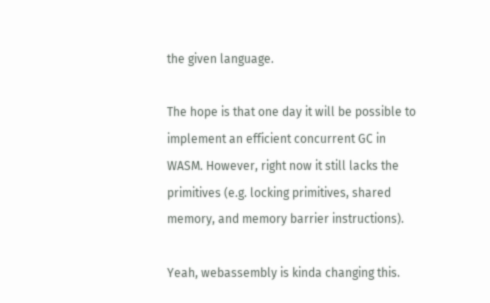the given language.

The hope is that one day it will be possible to implement an efficient concurrent GC in WASM. However, right now it still lacks the primitives (e.g. locking primitives, shared memory, and memory barrier instructions).

Yeah, webassembly is kinda changing this.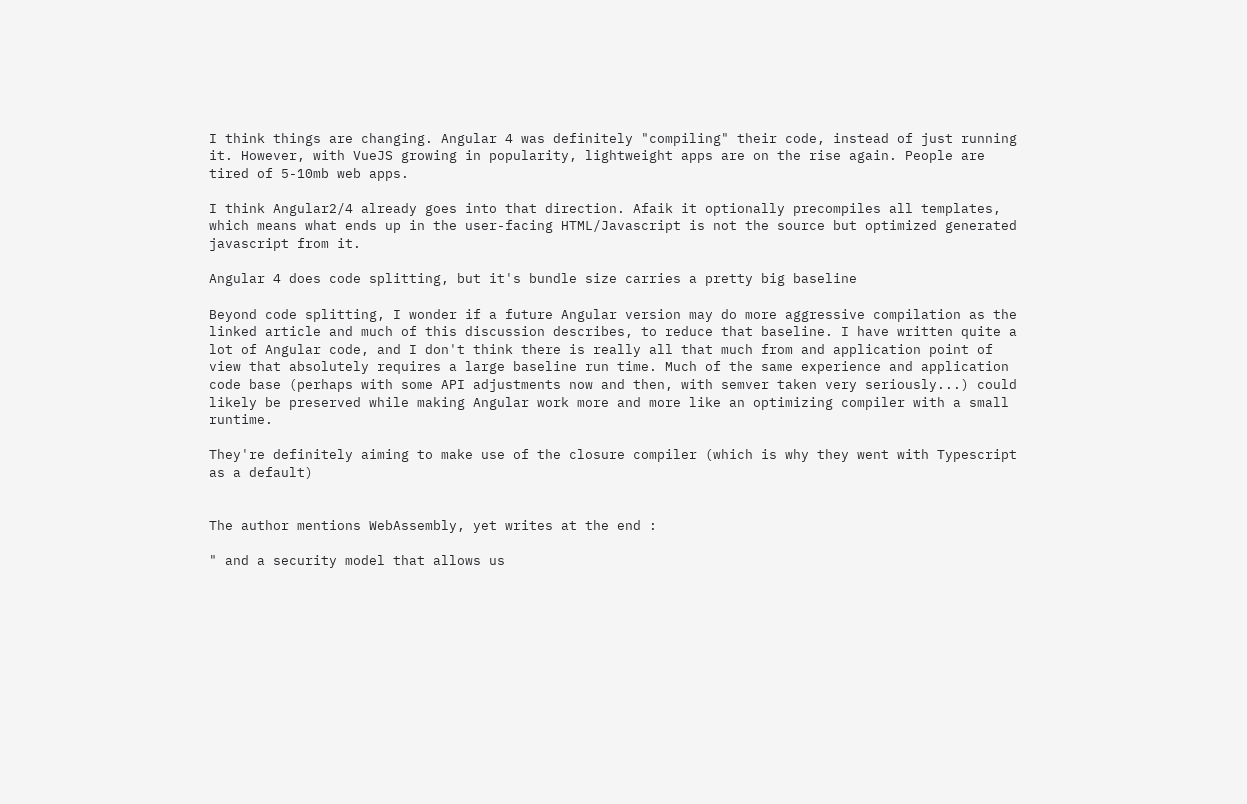I think things are changing. Angular 4 was definitely "compiling" their code, instead of just running it. However, with VueJS growing in popularity, lightweight apps are on the rise again. People are tired of 5-10mb web apps.

I think Angular2/4 already goes into that direction. Afaik it optionally precompiles all templates, which means what ends up in the user-facing HTML/Javascript is not the source but optimized generated javascript from it.

Angular 4 does code splitting, but it's bundle size carries a pretty big baseline

Beyond code splitting, I wonder if a future Angular version may do more aggressive compilation as the linked article and much of this discussion describes, to reduce that baseline. I have written quite a lot of Angular code, and I don't think there is really all that much from and application point of view that absolutely requires a large baseline run time. Much of the same experience and application code base (perhaps with some API adjustments now and then, with semver taken very seriously...) could likely be preserved while making Angular work more and more like an optimizing compiler with a small runtime.

They're definitely aiming to make use of the closure compiler (which is why they went with Typescript as a default)


The author mentions WebAssembly, yet writes at the end :

" and a security model that allows us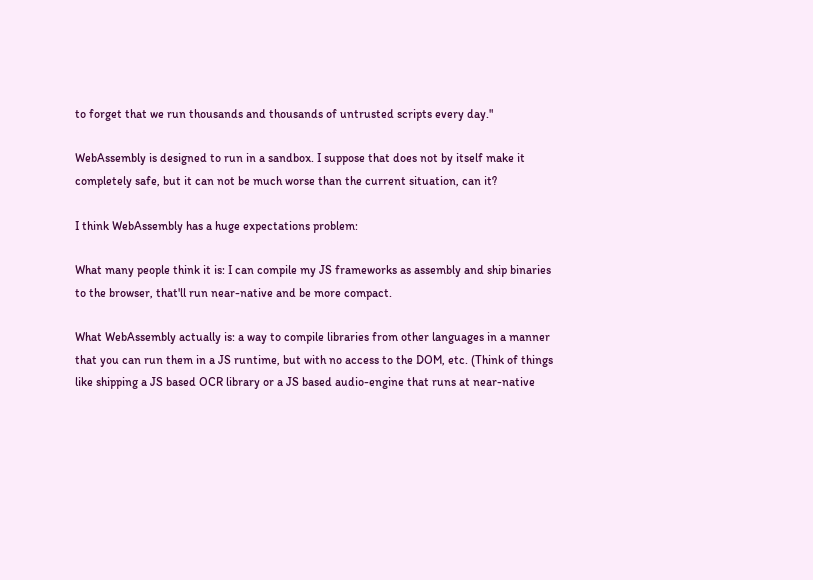to forget that we run thousands and thousands of untrusted scripts every day."

WebAssembly is designed to run in a sandbox. I suppose that does not by itself make it completely safe, but it can not be much worse than the current situation, can it?

I think WebAssembly has a huge expectations problem:

What many people think it is: I can compile my JS frameworks as assembly and ship binaries to the browser, that'll run near-native and be more compact.

What WebAssembly actually is: a way to compile libraries from other languages in a manner that you can run them in a JS runtime, but with no access to the DOM, etc. (Think of things like shipping a JS based OCR library or a JS based audio-engine that runs at near-native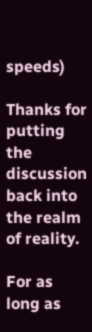speeds)

Thanks for putting the discussion back into the realm of reality.

For as long as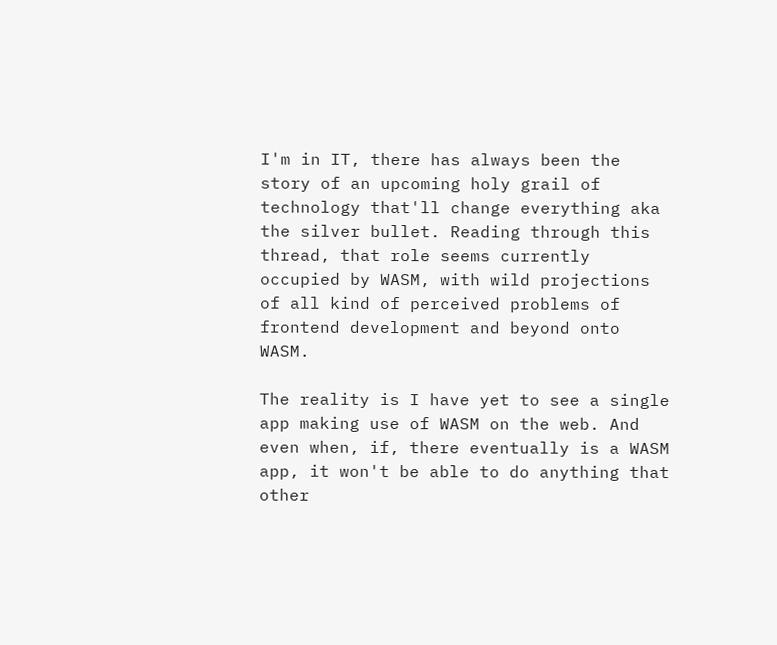I'm in IT, there has always been the story of an upcoming holy grail of technology that'll change everything aka the silver bullet. Reading through this thread, that role seems currently occupied by WASM, with wild projections of all kind of perceived problems of frontend development and beyond onto WASM.

The reality is I have yet to see a single app making use of WASM on the web. And even when, if, there eventually is a WASM app, it won't be able to do anything that other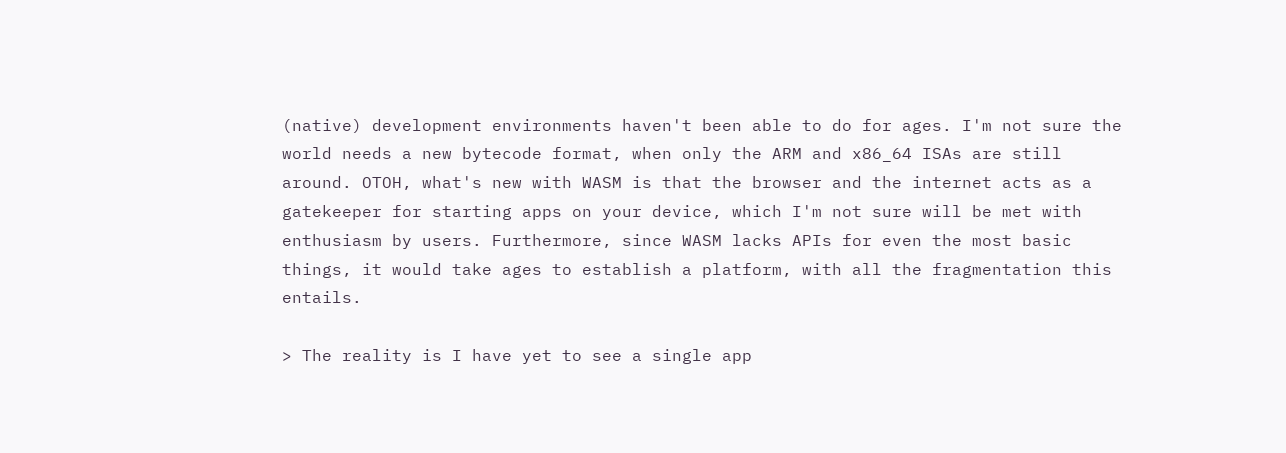(native) development environments haven't been able to do for ages. I'm not sure the world needs a new bytecode format, when only the ARM and x86_64 ISAs are still around. OTOH, what's new with WASM is that the browser and the internet acts as a gatekeeper for starting apps on your device, which I'm not sure will be met with enthusiasm by users. Furthermore, since WASM lacks APIs for even the most basic things, it would take ages to establish a platform, with all the fragmentation this entails.

> The reality is I have yet to see a single app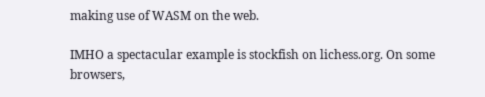making use of WASM on the web.

IMHO a spectacular example is stockfish on lichess.org. On some browsers,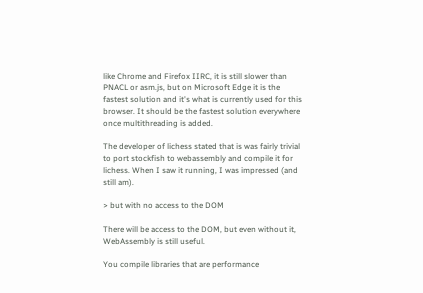like Chrome and Firefox IIRC, it is still slower than PNACL or asm.js, but on Microsoft Edge it is the fastest solution and it's what is currently used for this browser. It should be the fastest solution everywhere once multithreading is added.

The developer of lichess stated that is was fairly trivial to port stockfish to webassembly and compile it for lichess. When I saw it running, I was impressed (and still am).

> but with no access to the DOM

There will be access to the DOM, but even without it, WebAssembly is still useful.

You compile libraries that are performance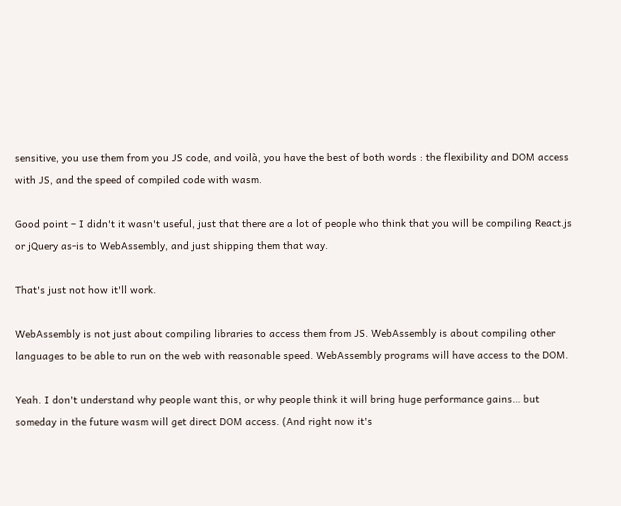sensitive, you use them from you JS code, and voilà, you have the best of both words : the flexibility and DOM access with JS, and the speed of compiled code with wasm.

Good point – I didn't it wasn't useful, just that there are a lot of people who think that you will be compiling React.js or jQuery as-is to WebAssembly, and just shipping them that way.

That's just not how it'll work.

WebAssembly is not just about compiling libraries to access them from JS. WebAssembly is about compiling other languages to be able to run on the web with reasonable speed. WebAssembly programs will have access to the DOM.

Yeah. I don't understand why people want this, or why people think it will bring huge performance gains… but someday in the future wasm will get direct DOM access. (And right now it's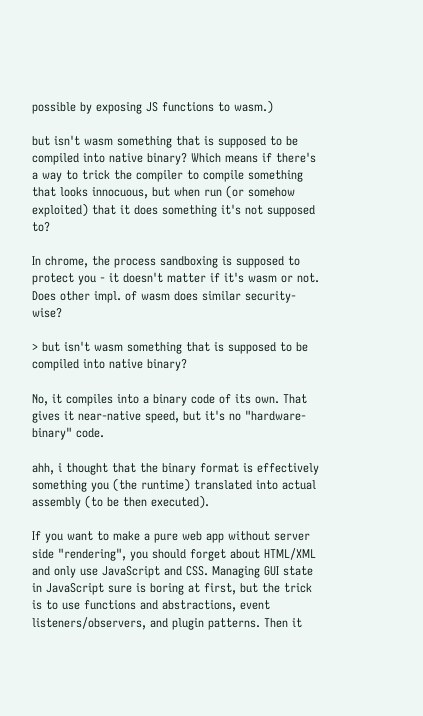possible by exposing JS functions to wasm.)

but isn't wasm something that is supposed to be compiled into native binary? Which means if there's a way to trick the compiler to compile something that looks innocuous, but when run (or somehow exploited) that it does something it's not supposed to?

In chrome, the process sandboxing is supposed to protect you - it doesn't matter if it's wasm or not. Does other impl. of wasm does similar security-wise?

> but isn't wasm something that is supposed to be compiled into native binary?

No, it compiles into a binary code of its own. That gives it near-native speed, but it's no "hardware-binary" code.

ahh, i thought that the binary format is effectively something you (the runtime) translated into actual assembly (to be then executed).

If you want to make a pure web app without server side "rendering", you should forget about HTML/XML and only use JavaScript and CSS. Managing GUI state in JavaScript sure is boring at first, but the trick is to use functions and abstractions, event listeners/observers, and plugin patterns. Then it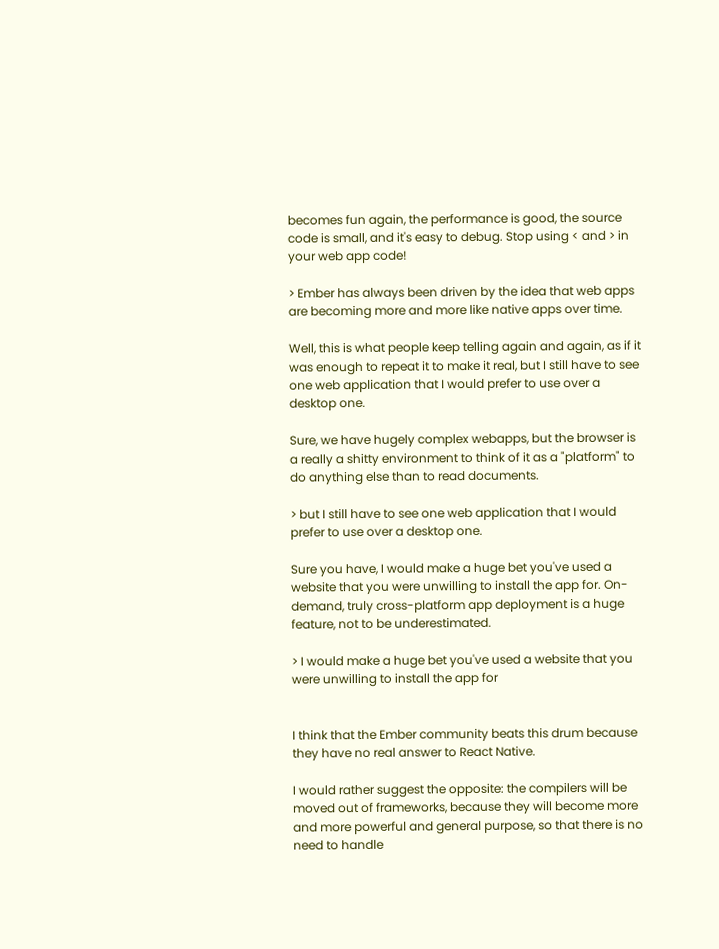becomes fun again, the performance is good, the source code is small, and it's easy to debug. Stop using < and > in your web app code!

> Ember has always been driven by the idea that web apps are becoming more and more like native apps over time.

Well, this is what people keep telling again and again, as if it was enough to repeat it to make it real, but I still have to see one web application that I would prefer to use over a desktop one.

Sure, we have hugely complex webapps, but the browser is a really a shitty environment to think of it as a "platform" to do anything else than to read documents.

> but I still have to see one web application that I would prefer to use over a desktop one.

Sure you have, I would make a huge bet you've used a website that you were unwilling to install the app for. On-demand, truly cross-platform app deployment is a huge feature, not to be underestimated.

> I would make a huge bet you've used a website that you were unwilling to install the app for


I think that the Ember community beats this drum because they have no real answer to React Native.

I would rather suggest the opposite: the compilers will be moved out of frameworks, because they will become more and more powerful and general purpose, so that there is no need to handle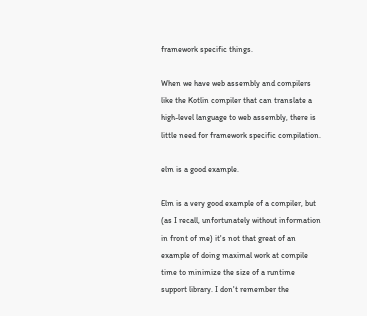framework specific things.

When we have web assembly and compilers like the Kotlin compiler that can translate a high-level language to web assembly, there is little need for framework specific compilation.

elm is a good example.

Elm is a very good example of a compiler, but (as I recall, unfortunately without information in front of me) it's not that great of an example of doing maximal work at compile time to minimize the size of a runtime support library. I don't remember the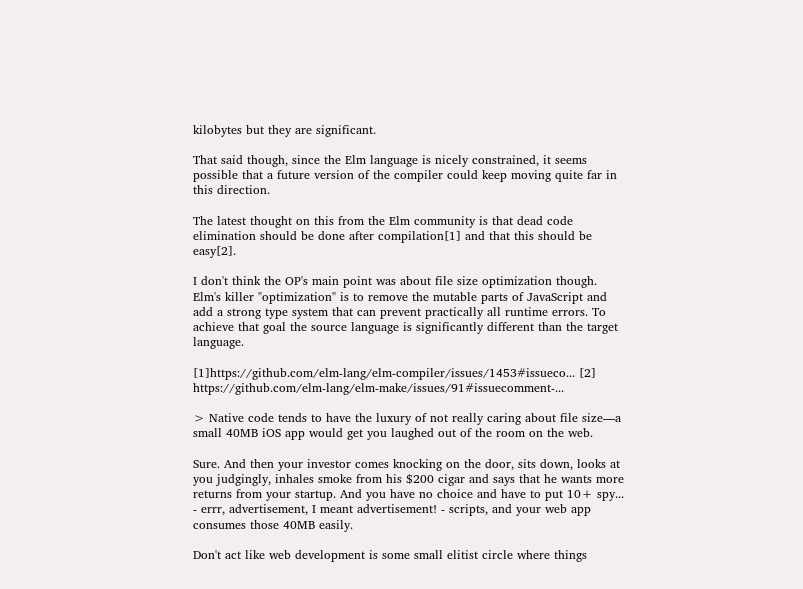kilobytes but they are significant.

That said though, since the Elm language is nicely constrained, it seems possible that a future version of the compiler could keep moving quite far in this direction.

The latest thought on this from the Elm community is that dead code elimination should be done after compilation[1] and that this should be easy[2].

I don't think the OP's main point was about file size optimization though. Elm's killer "optimization" is to remove the mutable parts of JavaScript and add a strong type system that can prevent practically all runtime errors. To achieve that goal the source language is significantly different than the target language.

[1]https://github.com/elm-lang/elm-compiler/issues/1453#issueco... [2] https://github.com/elm-lang/elm-make/issues/91#issuecomment-...

> Native code tends to have the luxury of not really caring about file size—a small 40MB iOS app would get you laughed out of the room on the web.

Sure. And then your investor comes knocking on the door, sits down, looks at you judgingly, inhales smoke from his $200 cigar and says that he wants more returns from your startup. And you have no choice and have to put 10+ spy... - errr, advertisement, I meant advertisement! - scripts, and your web app consumes those 40MB easily.

Don't act like web development is some small elitist circle where things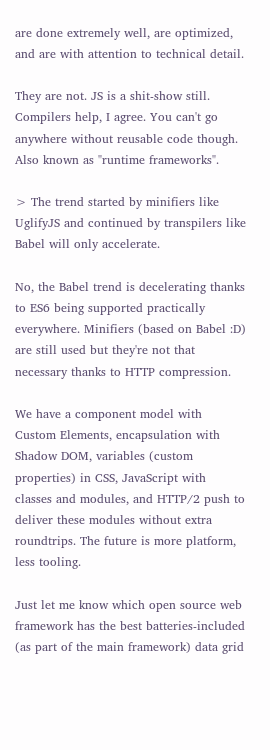are done extremely well, are optimized, and are with attention to technical detail.

They are not. JS is a shit-show still. Compilers help, I agree. You can't go anywhere without reusable code though. Also known as "runtime frameworks".

> The trend started by minifiers like UglifyJS and continued by transpilers like Babel will only accelerate.

No, the Babel trend is decelerating thanks to ES6 being supported practically everywhere. Minifiers (based on Babel :D) are still used but they're not that necessary thanks to HTTP compression.

We have a component model with Custom Elements, encapsulation with Shadow DOM, variables (custom properties) in CSS, JavaScript with classes and modules, and HTTP/2 push to deliver these modules without extra roundtrips. The future is more platform, less tooling.

Just let me know which open source web framework has the best batteries-included (as part of the main framework) data grid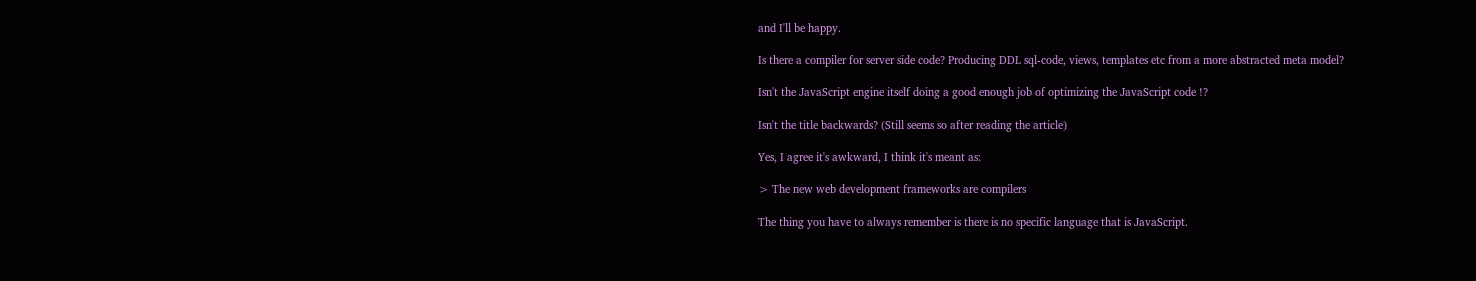and I'll be happy.

Is there a compiler for server side code? Producing DDL sql-code, views, templates etc from a more abstracted meta model?

Isn't the JavaScript engine itself doing a good enough job of optimizing the JavaScript code !?

Isn't the title backwards? (Still seems so after reading the article)

Yes, I agree it's awkward, I think it's meant as:

> The new web development frameworks are compilers

The thing you have to always remember is there is no specific language that is JavaScript.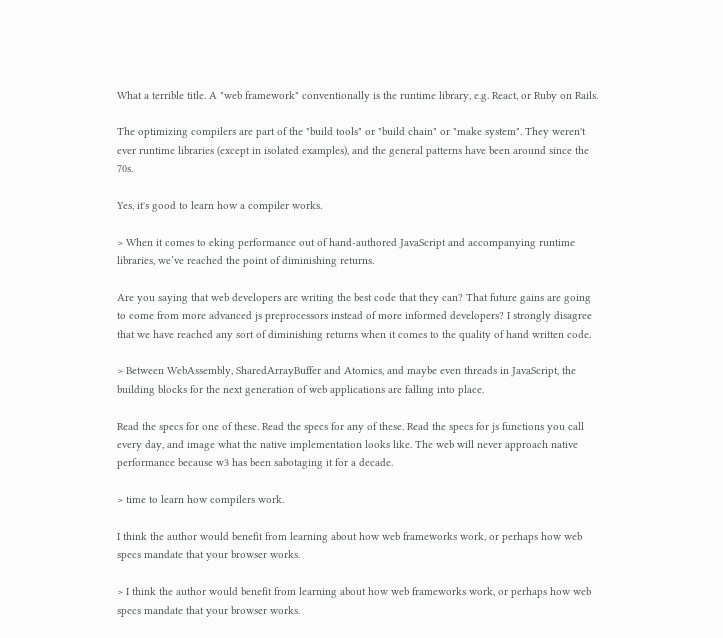What a terrible title. A "web framework" conventionally is the runtime library, e.g. React, or Ruby on Rails.

The optimizing compilers are part of the "build tools" or "build chain" or "make system". They weren't ever runtime libraries (except in isolated examples), and the general patterns have been around since the 70s.

Yes, it's good to learn how a compiler works.

> When it comes to eking performance out of hand-authored JavaScript and accompanying runtime libraries, we’ve reached the point of diminishing returns.

Are you saying that web developers are writing the best code that they can? That future gains are going to come from more advanced js preprocessors instead of more informed developers? I strongly disagree that we have reached any sort of diminishing returns when it comes to the quality of hand written code.

> Between WebAssembly, SharedArrayBuffer and Atomics, and maybe even threads in JavaScript, the building blocks for the next generation of web applications are falling into place.

Read the specs for one of these. Read the specs for any of these. Read the specs for js functions you call every day, and image what the native implementation looks like. The web will never approach native performance because w3 has been sabotaging it for a decade.

> time to learn how compilers work.

I think the author would benefit from learning about how web frameworks work, or perhaps how web specs mandate that your browser works.

> I think the author would benefit from learning about how web frameworks work, or perhaps how web specs mandate that your browser works.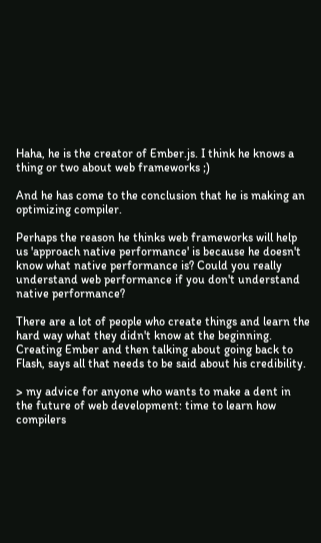Haha, he is the creator of Ember.js. I think he knows a thing or two about web frameworks ;)

And he has come to the conclusion that he is making an optimizing compiler.

Perhaps the reason he thinks web frameworks will help us 'approach native performance' is because he doesn't know what native performance is? Could you really understand web performance if you don't understand native performance?

There are a lot of people who create things and learn the hard way what they didn't know at the beginning. Creating Ember and then talking about going back to Flash, says all that needs to be said about his credibility.

> my advice for anyone who wants to make a dent in the future of web development: time to learn how compilers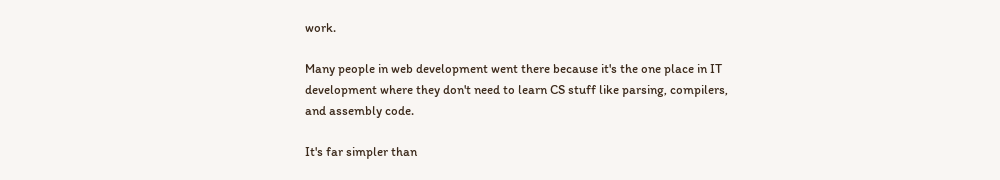work.

Many people in web development went there because it's the one place in IT development where they don't need to learn CS stuff like parsing, compilers, and assembly code.

It's far simpler than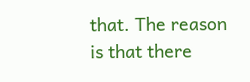that. The reason is that there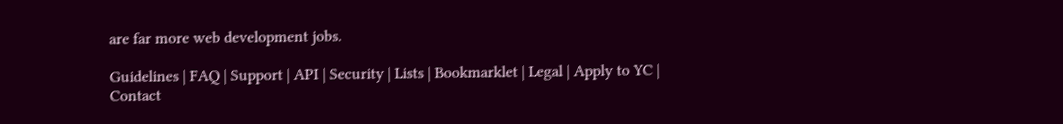are far more web development jobs.

Guidelines | FAQ | Support | API | Security | Lists | Bookmarklet | Legal | Apply to YC | Contact